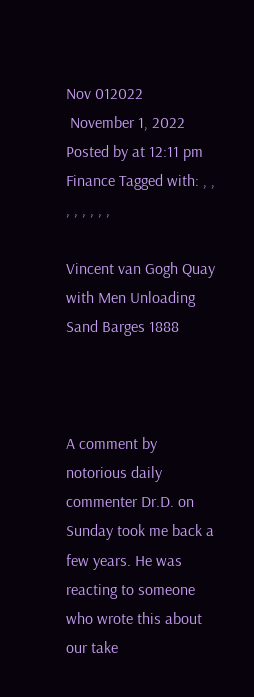Nov 012022
 November 1, 2022  Posted by at 12:11 pm Finance Tagged with: , , , , , , , ,

Vincent van Gogh Quay with Men Unloading Sand Barges 1888



A comment by notorious daily commenter Dr.D. on Sunday took me back a few years. He was reacting to someone who wrote this about our take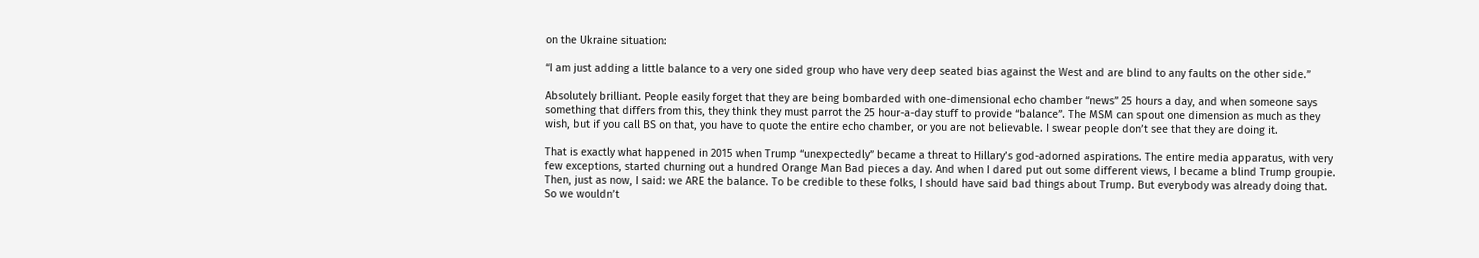on the Ukraine situation:

“I am just adding a little balance to a very one sided group who have very deep seated bias against the West and are blind to any faults on the other side.”

Absolutely brilliant. People easily forget that they are being bombarded with one-dimensional echo chamber “news” 25 hours a day, and when someone says something that differs from this, they think they must parrot the 25 hour-a-day stuff to provide “balance”. The MSM can spout one dimension as much as they wish, but if you call BS on that, you have to quote the entire echo chamber, or you are not believable. I swear people don’t see that they are doing it.

That is exactly what happened in 2015 when Trump “unexpectedly” became a threat to Hillary’s god-adorned aspirations. The entire media apparatus, with very few exceptions, started churning out a hundred Orange Man Bad pieces a day. And when I dared put out some different views, I became a blind Trump groupie. Then, just as now, I said: we ARE the balance. To be credible to these folks, I should have said bad things about Trump. But everybody was already doing that. So we wouldn’t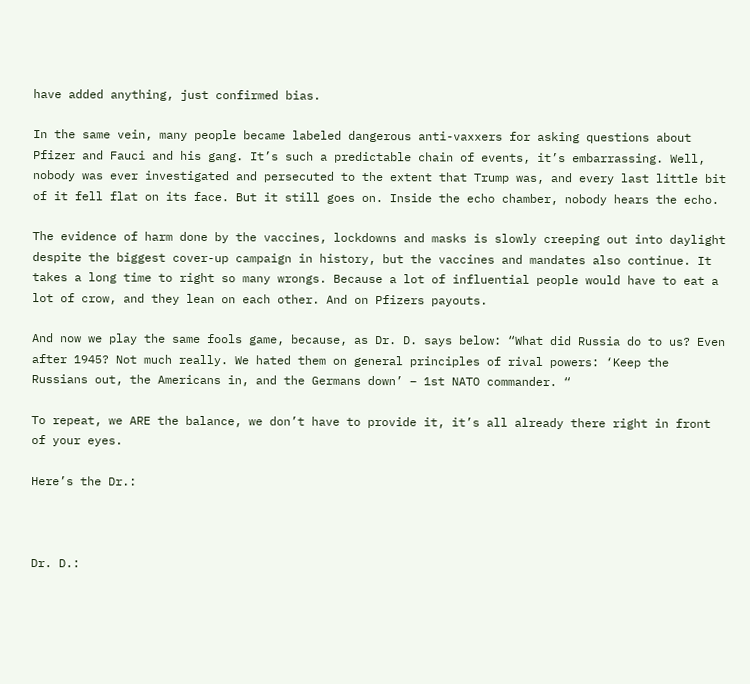have added anything, just confirmed bias.

In the same vein, many people became labeled dangerous anti-vaxxers for asking questions about Pfizer and Fauci and his gang. It’s such a predictable chain of events, it’s embarrassing. Well, nobody was ever investigated and persecuted to the extent that Trump was, and every last little bit of it fell flat on its face. But it still goes on. Inside the echo chamber, nobody hears the echo.

The evidence of harm done by the vaccines, lockdowns and masks is slowly creeping out into daylight despite the biggest cover-up campaign in history, but the vaccines and mandates also continue. It takes a long time to right so many wrongs. Because a lot of influential people would have to eat a lot of crow, and they lean on each other. And on Pfizers payouts.

And now we play the same fools game, because, as Dr. D. says below: “What did Russia do to us? Even after 1945? Not much really. We hated them on general principles of rival powers: ‘Keep the Russians out, the Americans in, and the Germans down’ – 1st NATO commander. “

To repeat, we ARE the balance, we don’t have to provide it, it’s all already there right in front of your eyes.

Here’s the Dr.:



Dr. D.: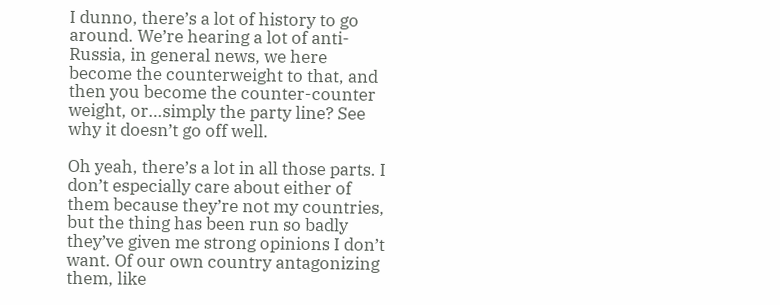I dunno, there’s a lot of history to go around. We’re hearing a lot of anti-Russia, in general news, we here become the counterweight to that, and then you become the counter-counter weight, or…simply the party line? See why it doesn’t go off well.

Oh yeah, there’s a lot in all those parts. I don’t especially care about either of them because they’re not my countries, but the thing has been run so badly they’ve given me strong opinions I don’t want. Of our own country antagonizing them, like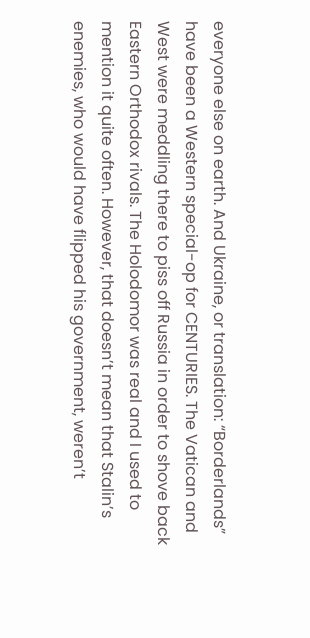everyone else on earth. And Ukraine, or translation: “Borderlands” have been a Western special-op for CENTURIES. The Vatican and West were meddling there to piss off Russia in order to shove back Eastern Orthodox rivals. The Holodomor was real and I used to mention it quite often. However, that doesn’t mean that Stalin’s enemies, who would have flipped his government, weren’t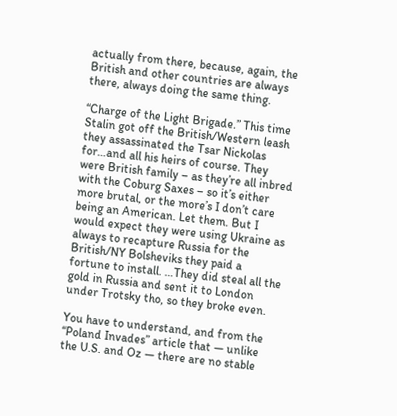actually from there, because, again, the British and other countries are always there, always doing the same thing.

“Charge of the Light Brigade.” This time Stalin got off the British/Western leash they assassinated the Tsar Nickolas for…and all his heirs of course. They were British family – as they’re all inbred with the Coburg Saxes – so it’s either more brutal, or the more’s I don’t care being an American. Let them. But I would expect they were using Ukraine as always to recapture Russia for the British/NY Bolsheviks they paid a fortune to install. …They did steal all the gold in Russia and sent it to London under Trotsky tho, so they broke even.

You have to understand, and from the “Poland Invades” article that — unlike the U.S. and Oz — there are no stable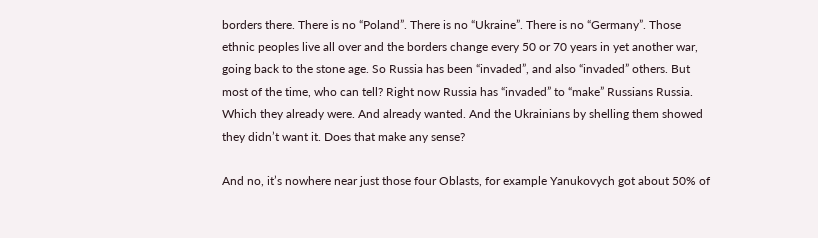borders there. There is no “Poland”. There is no “Ukraine”. There is no “Germany”. Those ethnic peoples live all over and the borders change every 50 or 70 years in yet another war, going back to the stone age. So Russia has been “invaded”, and also “invaded” others. But most of the time, who can tell? Right now Russia has “invaded” to “make” Russians Russia. Which they already were. And already wanted. And the Ukrainians by shelling them showed they didn’t want it. Does that make any sense?

And no, it’s nowhere near just those four Oblasts, for example Yanukovych got about 50% of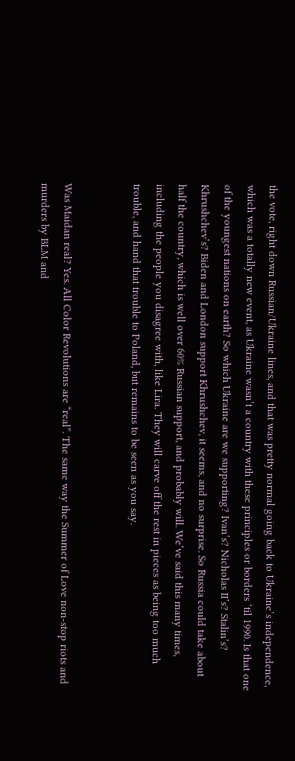the vote, right down Russian/Ukraine lines, and that was pretty normal going back to Ukraine’s independence, which was a totally new event, as Ukraine wasn’t a country with these principles or borders ‘til 1990. Is that one of the youngest nations on earth? So which Ukraine are we supporting? Ivan’s? Nicholas II’s? Stalin’s? Khrushchev’s? Biden and London support Khrushchev, it seems, and no surprise. So Russia could take about half the country, which is well over 60% Russian support, and probably will. We’ve said this many times, including the people you disagree with, like Lira. They will carve off the rest in pieces as being too much trouble, and hand that trouble to Poland, but remains to be seen as you say.


Was Maidan real? Yes. All Color Revolutions are “real”. The same way the Summer of Love non-stop riots and murders by BLM and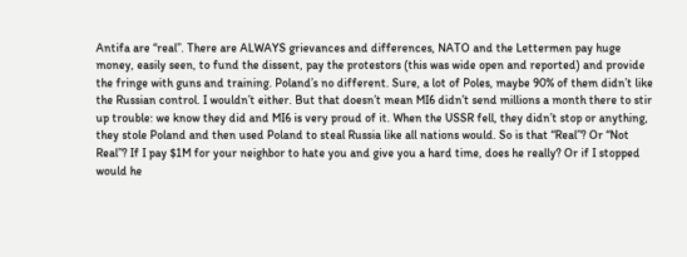Antifa are “real”. There are ALWAYS grievances and differences, NATO and the Lettermen pay huge money, easily seen, to fund the dissent, pay the protestors (this was wide open and reported) and provide the fringe with guns and training. Poland’s no different. Sure, a lot of Poles, maybe 90% of them didn’t like the Russian control. I wouldn’t either. But that doesn’t mean MI6 didn’t send millions a month there to stir up trouble: we know they did and MI6 is very proud of it. When the USSR fell, they didn’t stop or anything, they stole Poland and then used Poland to steal Russia like all nations would. So is that “Real”? Or “Not Real”? If I pay $1M for your neighbor to hate you and give you a hard time, does he really? Or if I stopped would he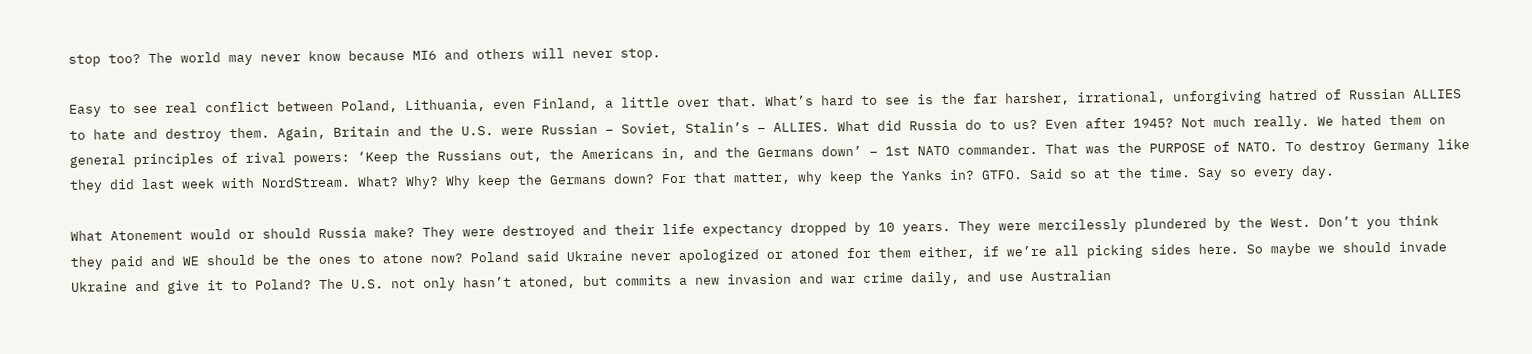stop too? The world may never know because MI6 and others will never stop.

Easy to see real conflict between Poland, Lithuania, even Finland, a little over that. What’s hard to see is the far harsher, irrational, unforgiving hatred of Russian ALLIES to hate and destroy them. Again, Britain and the U.S. were Russian – Soviet, Stalin’s – ALLIES. What did Russia do to us? Even after 1945? Not much really. We hated them on general principles of rival powers: ‘Keep the Russians out, the Americans in, and the Germans down’ – 1st NATO commander. That was the PURPOSE of NATO. To destroy Germany like they did last week with NordStream. What? Why? Why keep the Germans down? For that matter, why keep the Yanks in? GTFO. Said so at the time. Say so every day.

What Atonement would or should Russia make? They were destroyed and their life expectancy dropped by 10 years. They were mercilessly plundered by the West. Don’t you think they paid and WE should be the ones to atone now? Poland said Ukraine never apologized or atoned for them either, if we’re all picking sides here. So maybe we should invade Ukraine and give it to Poland? The U.S. not only hasn’t atoned, but commits a new invasion and war crime daily, and use Australian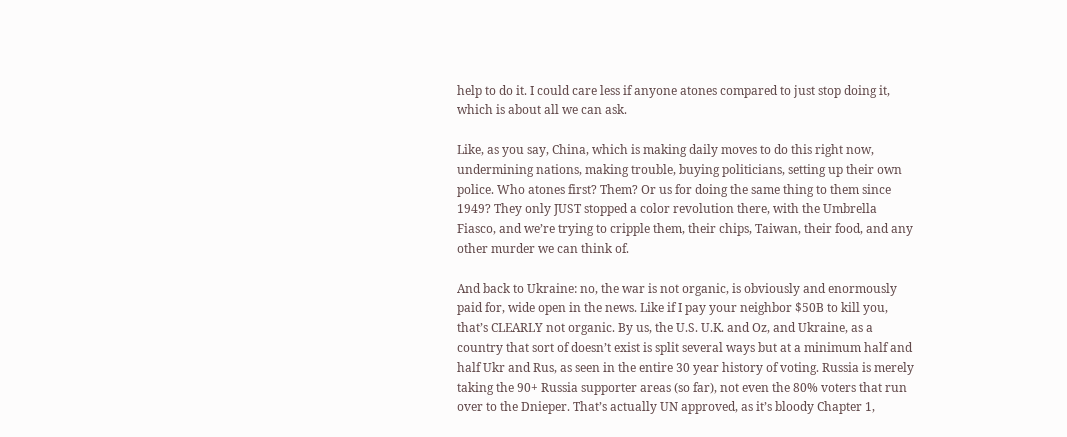help to do it. I could care less if anyone atones compared to just stop doing it, which is about all we can ask.

Like, as you say, China, which is making daily moves to do this right now, undermining nations, making trouble, buying politicians, setting up their own police. Who atones first? Them? Or us for doing the same thing to them since 1949? They only JUST stopped a color revolution there, with the Umbrella Fiasco, and we’re trying to cripple them, their chips, Taiwan, their food, and any other murder we can think of.

And back to Ukraine: no, the war is not organic, is obviously and enormously paid for, wide open in the news. Like if I pay your neighbor $50B to kill you, that’s CLEARLY not organic. By us, the U.S. U.K. and Oz, and Ukraine, as a country that sort of doesn’t exist is split several ways but at a minimum half and half Ukr and Rus, as seen in the entire 30 year history of voting. Russia is merely taking the 90+ Russia supporter areas (so far), not even the 80% voters that run over to the Dnieper. That’s actually UN approved, as it’s bloody Chapter 1,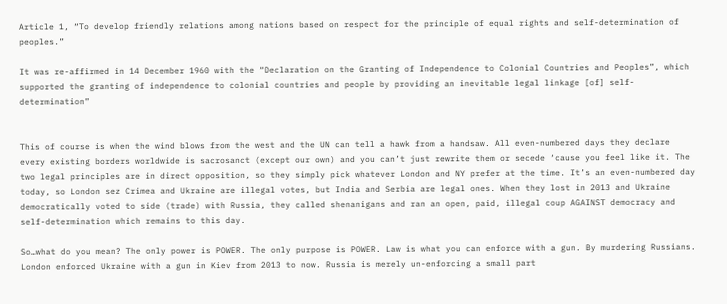Article 1, “To develop friendly relations among nations based on respect for the principle of equal rights and self-determination of peoples.”

It was re-affirmed in 14 December 1960 with the “Declaration on the Granting of Independence to Colonial Countries and Peoples”, which supported the granting of independence to colonial countries and people by providing an inevitable legal linkage [of] self-determination”


This of course is when the wind blows from the west and the UN can tell a hawk from a handsaw. All even-numbered days they declare every existing borders worldwide is sacrosanct (except our own) and you can’t just rewrite them or secede ‘cause you feel like it. The two legal principles are in direct opposition, so they simply pick whatever London and NY prefer at the time. It’s an even-numbered day today, so London sez Crimea and Ukraine are illegal votes, but India and Serbia are legal ones. When they lost in 2013 and Ukraine democratically voted to side (trade) with Russia, they called shenanigans and ran an open, paid, illegal coup AGAINST democracy and self-determination which remains to this day.

So…what do you mean? The only power is POWER. The only purpose is POWER. Law is what you can enforce with a gun. By murdering Russians. London enforced Ukraine with a gun in Kiev from 2013 to now. Russia is merely un-enforcing a small part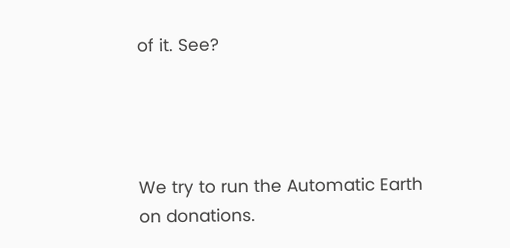of it. See?




We try to run the Automatic Earth on donations.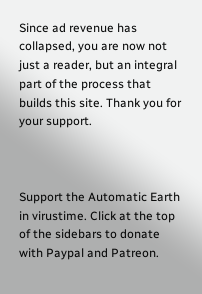Since ad revenue has collapsed, you are now not just a reader, but an integral part of the process that builds this site. Thank you for your support.



Support the Automatic Earth in virustime. Click at the top of the sidebars to donate with Paypal and Patreon.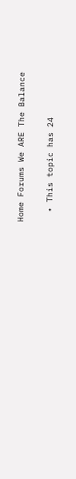Home Forums We ARE The Balance

  • This topic has 24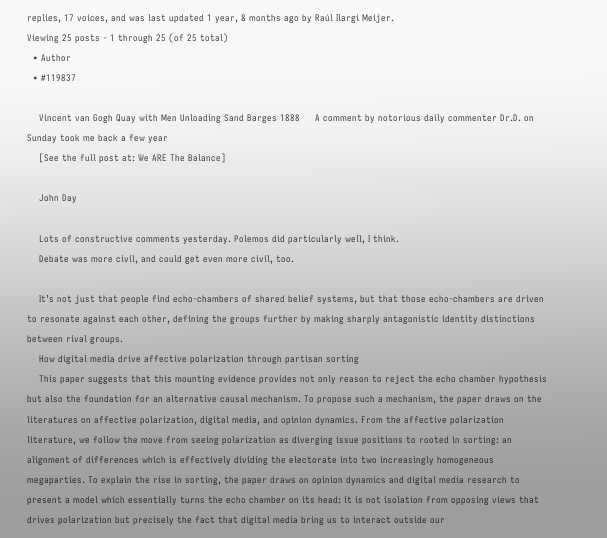replies, 17 voices, and was last updated 1 year, 8 months ago by Raúl Ilargi Meijer.
Viewing 25 posts - 1 through 25 (of 25 total)
  • Author
  • #119837

    Vincent van Gogh Quay with Men Unloading Sand Barges 1888     A comment by notorious daily commenter Dr.D. on Sunday took me back a few year
    [See the full post at: We ARE The Balance]

    John Day

    Lots of constructive comments yesterday. Polemos did particularly well, I think.
    Debate was more civil, and could get even more civil, too.

    It’s not just that people find echo-chambers of shared belief systems, but that those echo-chambers are driven to resonate against each other, defining the groups further by making sharply antagonistic identity distinctions between rival groups.
    How digital media drive affective polarization through partisan sorting
    This paper suggests that this mounting evidence provides not only reason to reject the echo chamber hypothesis but also the foundation for an alternative causal mechanism. To propose such a mechanism, the paper draws on the literatures on affective polarization, digital media, and opinion dynamics. From the affective polarization literature, we follow the move from seeing polarization as diverging issue positions to rooted in sorting: an alignment of differences which is effectively dividing the electorate into two increasingly homogeneous megaparties. To explain the rise in sorting, the paper draws on opinion dynamics and digital media research to present a model which essentially turns the echo chamber on its head: it is not isolation from opposing views that drives polarization but precisely the fact that digital media bring us to interact outside our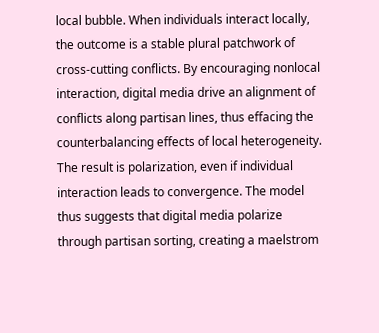local bubble. When individuals interact locally, the outcome is a stable plural patchwork of cross-cutting conflicts. By encouraging nonlocal interaction, digital media drive an alignment of conflicts along partisan lines, thus effacing the counterbalancing effects of local heterogeneity. The result is polarization, even if individual interaction leads to convergence. The model thus suggests that digital media polarize through partisan sorting, creating a maelstrom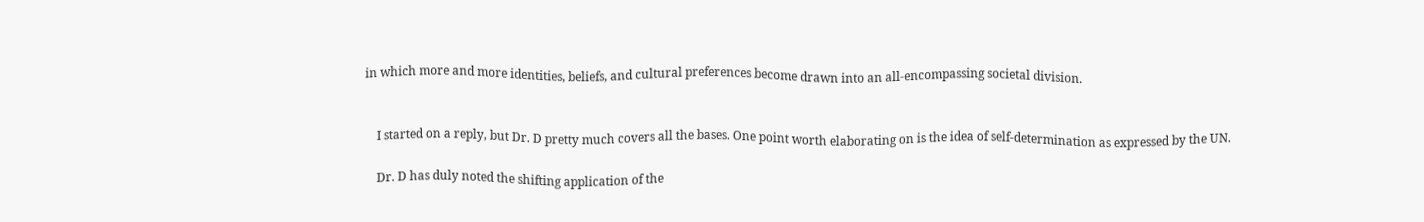in which more and more identities, beliefs, and cultural preferences become drawn into an all-encompassing societal division.


    I started on a reply, but Dr. D pretty much covers all the bases. One point worth elaborating on is the idea of self-determination as expressed by the UN.

    Dr. D has duly noted the shifting application of the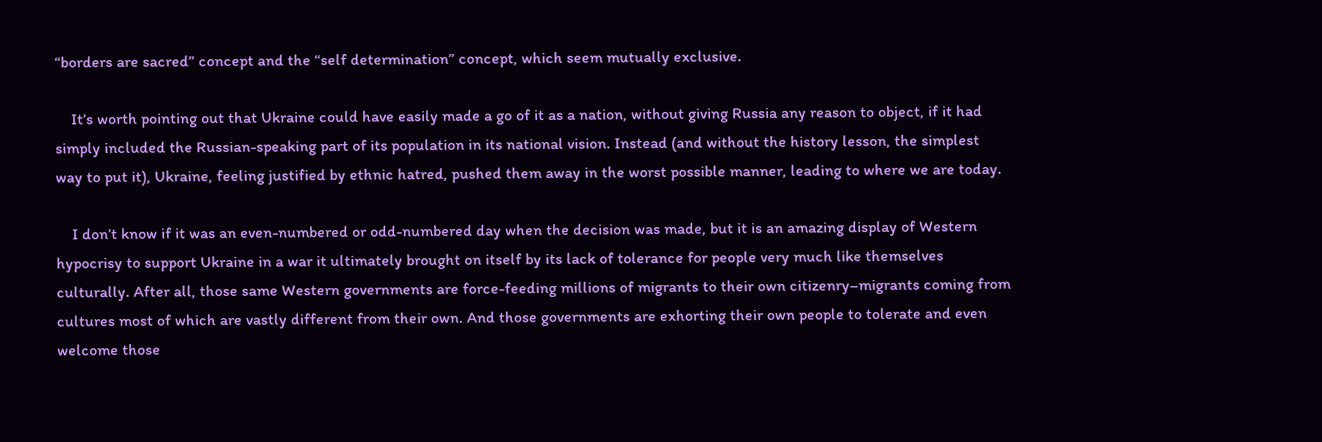“borders are sacred” concept and the “self determination” concept, which seem mutually exclusive.

    It’s worth pointing out that Ukraine could have easily made a go of it as a nation, without giving Russia any reason to object, if it had simply included the Russian-speaking part of its population in its national vision. Instead (and without the history lesson, the simplest way to put it), Ukraine, feeling justified by ethnic hatred, pushed them away in the worst possible manner, leading to where we are today.

    I don’t know if it was an even-numbered or odd-numbered day when the decision was made, but it is an amazing display of Western hypocrisy to support Ukraine in a war it ultimately brought on itself by its lack of tolerance for people very much like themselves culturally. After all, those same Western governments are force-feeding millions of migrants to their own citizenry–migrants coming from cultures most of which are vastly different from their own. And those governments are exhorting their own people to tolerate and even welcome those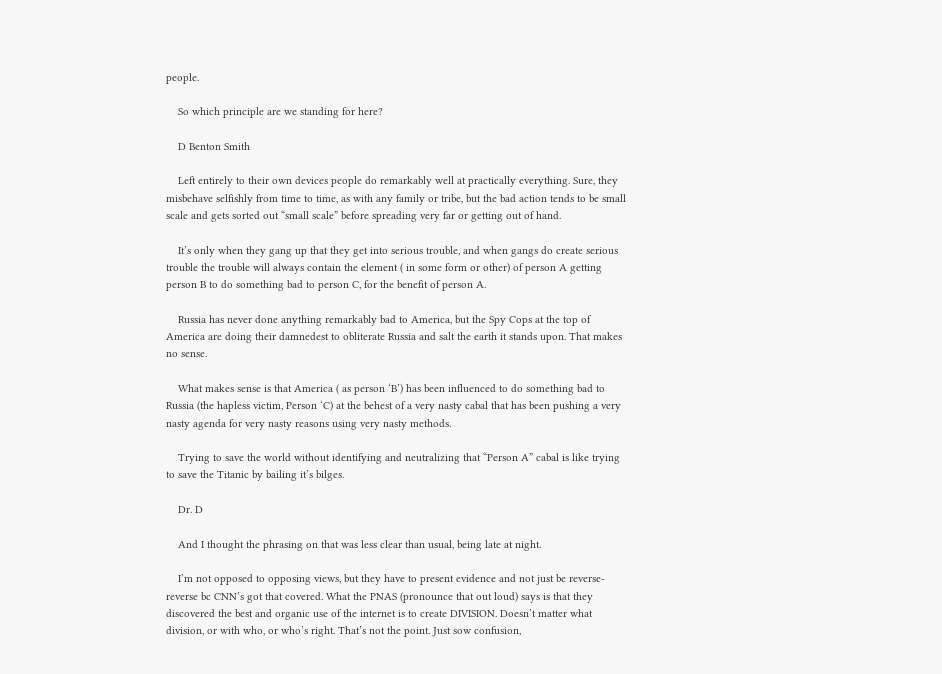people.

    So which principle are we standing for here?

    D Benton Smith

    Left entirely to their own devices people do remarkably well at practically everything. Sure, they misbehave selfishly from time to time, as with any family or tribe, but the bad action tends to be small scale and gets sorted out “small scale” before spreading very far or getting out of hand.

    It’s only when they gang up that they get into serious trouble, and when gangs do create serious trouble the trouble will always contain the element ( in some form or other) of person A getting person B to do something bad to person C, for the benefit of person A.

    Russia has never done anything remarkably bad to America, but the Spy Cops at the top of America are doing their damnedest to obliterate Russia and salt the earth it stands upon. That makes no sense.

    What makes sense is that America ( as person ‘B’) has been influenced to do something bad to Russia (the hapless victim, Person ‘C) at the behest of a very nasty cabal that has been pushing a very nasty agenda for very nasty reasons using very nasty methods.

    Trying to save the world without identifying and neutralizing that “Person A” cabal is like trying to save the Titanic by bailing it’s bilges.

    Dr. D

    And I thought the phrasing on that was less clear than usual, being late at night.

    I’m not opposed to opposing views, but they have to present evidence and not just be reverse-reverse bc CNN’s got that covered. What the PNAS (pronounce that out loud) says is that they discovered the best and organic use of the internet is to create DIVISION. Doesn’t matter what division, or with who, or who’s right. That’s not the point. Just sow confusion,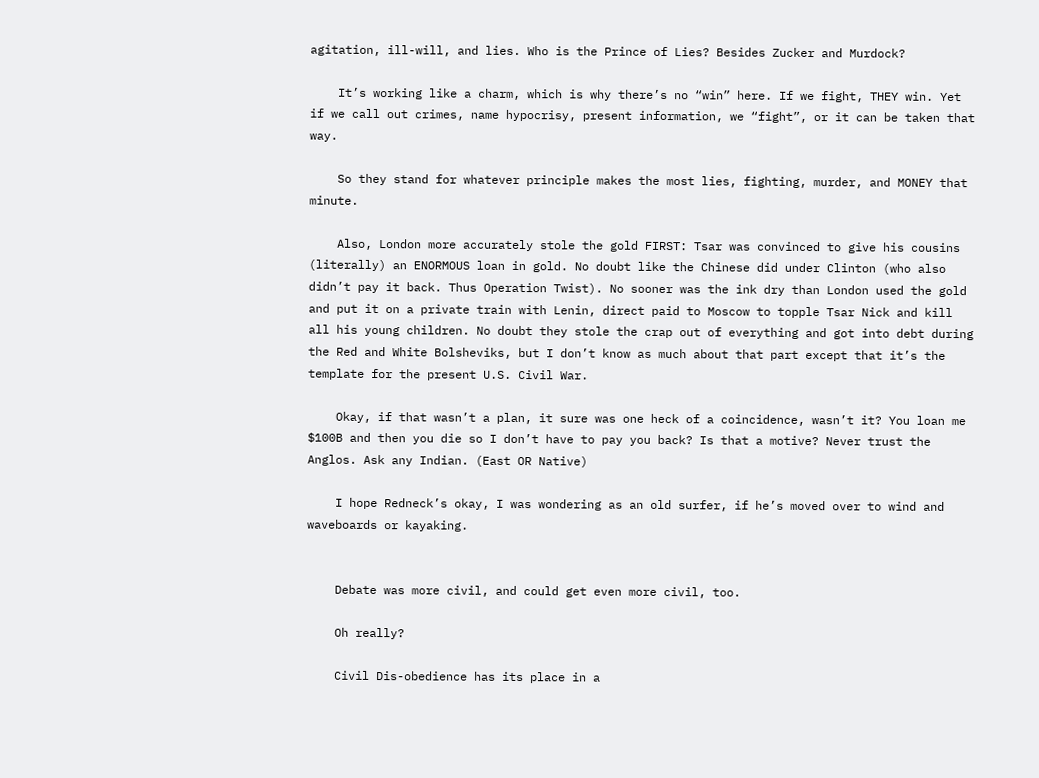agitation, ill-will, and lies. Who is the Prince of Lies? Besides Zucker and Murdock?

    It’s working like a charm, which is why there’s no “win” here. If we fight, THEY win. Yet if we call out crimes, name hypocrisy, present information, we “fight”, or it can be taken that way.

    So they stand for whatever principle makes the most lies, fighting, murder, and MONEY that minute.

    Also, London more accurately stole the gold FIRST: Tsar was convinced to give his cousins (literally) an ENORMOUS loan in gold. No doubt like the Chinese did under Clinton (who also didn’t pay it back. Thus Operation Twist). No sooner was the ink dry than London used the gold and put it on a private train with Lenin, direct paid to Moscow to topple Tsar Nick and kill all his young children. No doubt they stole the crap out of everything and got into debt during the Red and White Bolsheviks, but I don’t know as much about that part except that it’s the template for the present U.S. Civil War.

    Okay, if that wasn’t a plan, it sure was one heck of a coincidence, wasn’t it? You loan me $100B and then you die so I don’t have to pay you back? Is that a motive? Never trust the Anglos. Ask any Indian. (East OR Native)

    I hope Redneck’s okay, I was wondering as an old surfer, if he’s moved over to wind and waveboards or kayaking.


    Debate was more civil, and could get even more civil, too.

    Oh really?

    Civil Dis-obedience has its place in a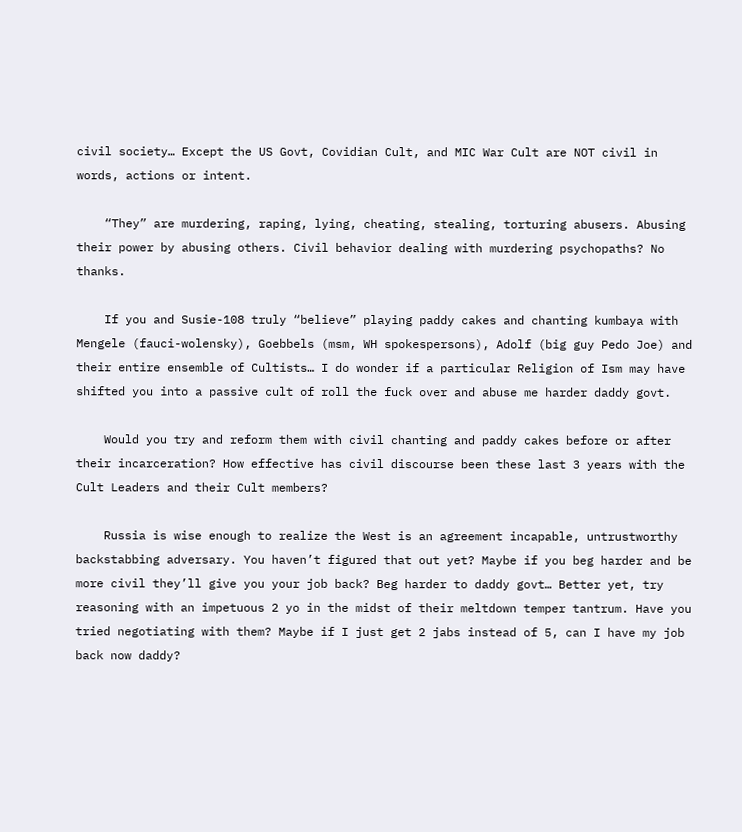civil society… Except the US Govt, Covidian Cult, and MIC War Cult are NOT civil in words, actions or intent.

    “They” are murdering, raping, lying, cheating, stealing, torturing abusers. Abusing their power by abusing others. Civil behavior dealing with murdering psychopaths? No thanks.

    If you and Susie-108 truly “believe” playing paddy cakes and chanting kumbaya with Mengele (fauci-wolensky), Goebbels (msm, WH spokespersons), Adolf (big guy Pedo Joe) and their entire ensemble of Cultists… I do wonder if a particular Religion of Ism may have shifted you into a passive cult of roll the fuck over and abuse me harder daddy govt.

    Would you try and reform them with civil chanting and paddy cakes before or after their incarceration? How effective has civil discourse been these last 3 years with the Cult Leaders and their Cult members?

    Russia is wise enough to realize the West is an agreement incapable, untrustworthy backstabbing adversary. You haven’t figured that out yet? Maybe if you beg harder and be more civil they’ll give you your job back? Beg harder to daddy govt… Better yet, try reasoning with an impetuous 2 yo in the midst of their meltdown temper tantrum. Have you tried negotiating with them? Maybe if I just get 2 jabs instead of 5, can I have my job back now daddy?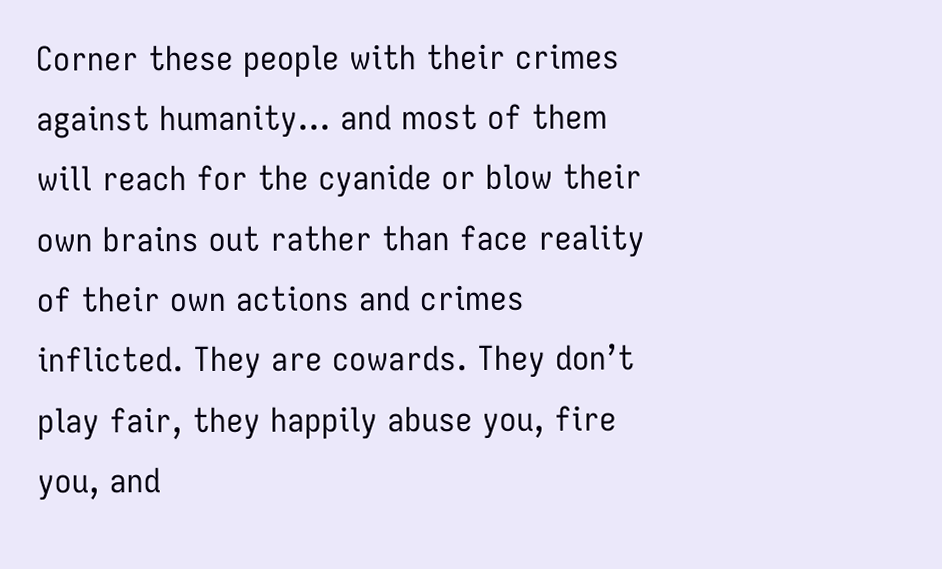Corner these people with their crimes against humanity… and most of them will reach for the cyanide or blow their own brains out rather than face reality of their own actions and crimes inflicted. They are cowards. They don’t play fair, they happily abuse you, fire you, and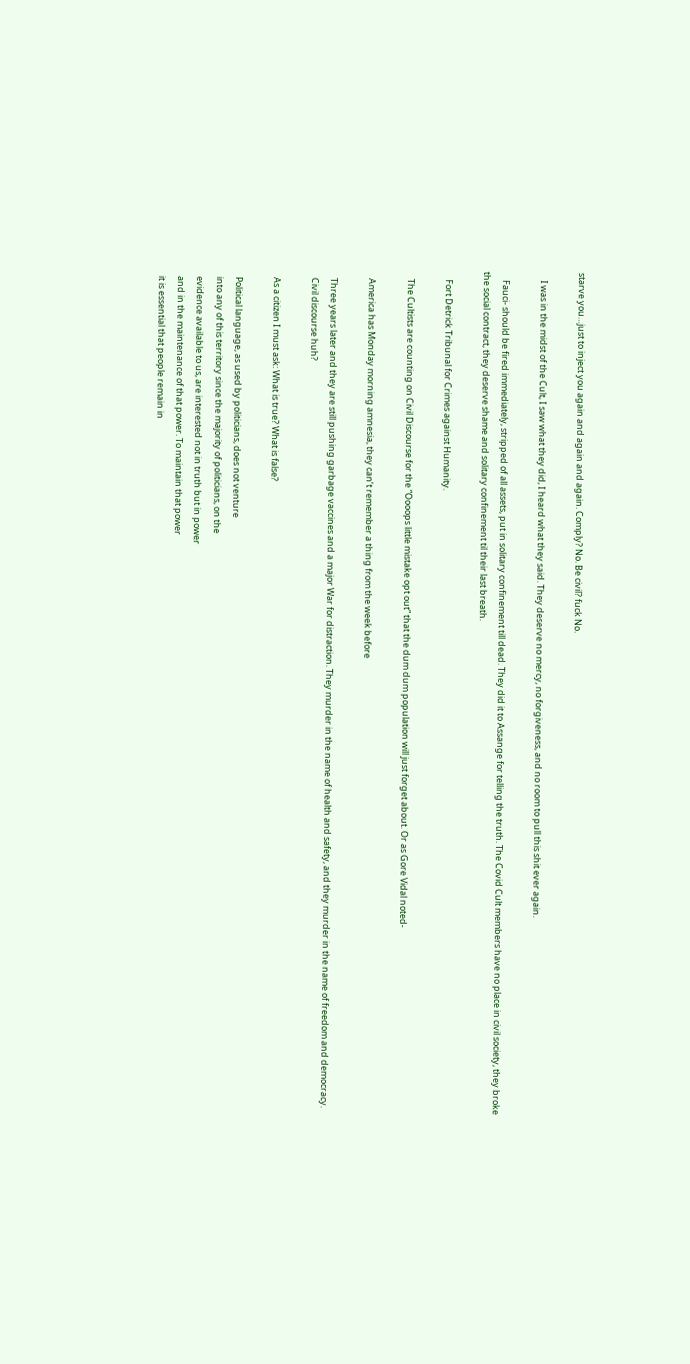starve you…just to inject you again and again and again. Comply? No. Be civil? fuck No.

    I was in the midst of the Cult, I saw what they did, I heard what they said. They deserve no mercy, no forgiveness, and no room to pull this shit ever again.

    Fauci- should be fired immediately, stripped of all assets, put in solitary confinement till dead. They did it to Assange for telling the truth. The Covid Cult members have no place in civil society, they broke the social contract, they deserve shame and solitary confinement til their last breath.

    Fort Detrick Tribunal for Crimes against Humanity.

    The Cultists are counting on Civil Discourse for the “Oooops little mistake opt out” that the dum dum population will just forget about. Or as Gore Vidal noted-

    America has Monday morning amnesia, they can’t remember a thing from the week before

    Three years later and they are still pushing garbage vaccines and a major War for distraction. They murder in the name of health and safety, and they murder in the name of freedom and democracy.
    Civil discourse huh?

    As a citizen I must ask: What is true? What is false?

    Political language, as used by politicians, does not venture
    into any of this territory since the majority of politicians, on the
    evidence available to us, are interested not in truth but in power
    and in the maintenance of that power. To maintain that power
    it is essential that people remain in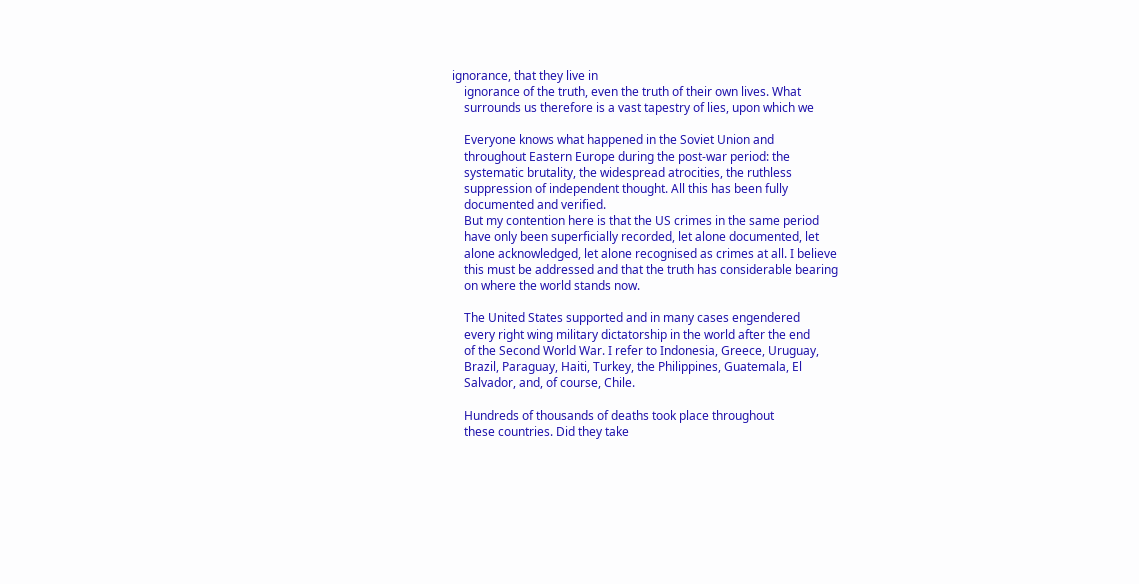ignorance, that they live in
    ignorance of the truth, even the truth of their own lives. What
    surrounds us therefore is a vast tapestry of lies, upon which we

    Everyone knows what happened in the Soviet Union and
    throughout Eastern Europe during the post-war period: the
    systematic brutality, the widespread atrocities, the ruthless
    suppression of independent thought. All this has been fully
    documented and verified.
    But my contention here is that the US crimes in the same period
    have only been superficially recorded, let alone documented, let
    alone acknowledged, let alone recognised as crimes at all. I believe
    this must be addressed and that the truth has considerable bearing
    on where the world stands now.

    The United States supported and in many cases engendered
    every right wing military dictatorship in the world after the end
    of the Second World War. I refer to Indonesia, Greece, Uruguay,
    Brazil, Paraguay, Haiti, Turkey, the Philippines, Guatemala, El
    Salvador, and, of course, Chile.

    Hundreds of thousands of deaths took place throughout
    these countries. Did they take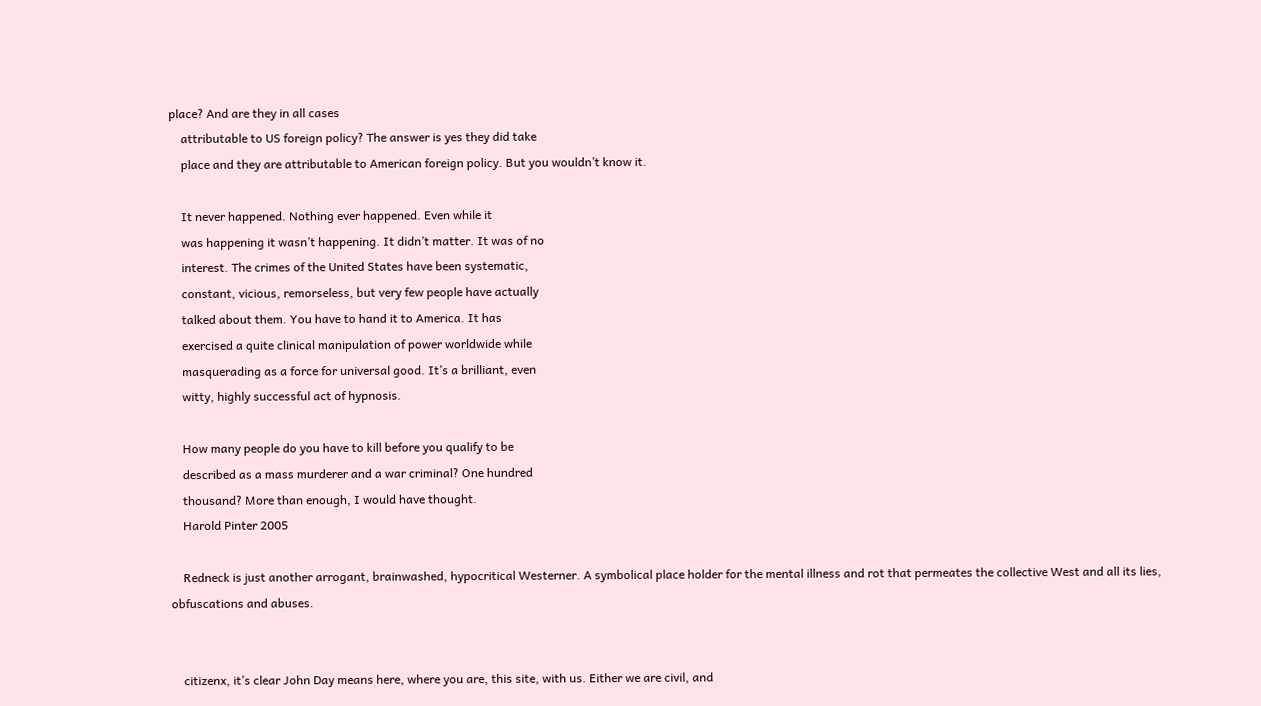place? And are they in all cases
    attributable to US foreign policy? The answer is yes they did take
    place and they are attributable to American foreign policy. But you wouldn’t know it.

    It never happened. Nothing ever happened. Even while it
    was happening it wasn’t happening. It didn’t matter. It was of no
    interest. The crimes of the United States have been systematic,
    constant, vicious, remorseless, but very few people have actually
    talked about them. You have to hand it to America. It has
    exercised a quite clinical manipulation of power worldwide while
    masquerading as a force for universal good. It’s a brilliant, even
    witty, highly successful act of hypnosis.

    How many people do you have to kill before you qualify to be
    described as a mass murderer and a war criminal? One hundred
    thousand? More than enough, I would have thought.
    Harold Pinter 2005

    Redneck is just another arrogant, brainwashed, hypocritical Westerner. A symbolical place holder for the mental illness and rot that permeates the collective West and all its lies, obfuscations and abuses.


    citizenx, it’s clear John Day means here, where you are, this site, with us. Either we are civil, and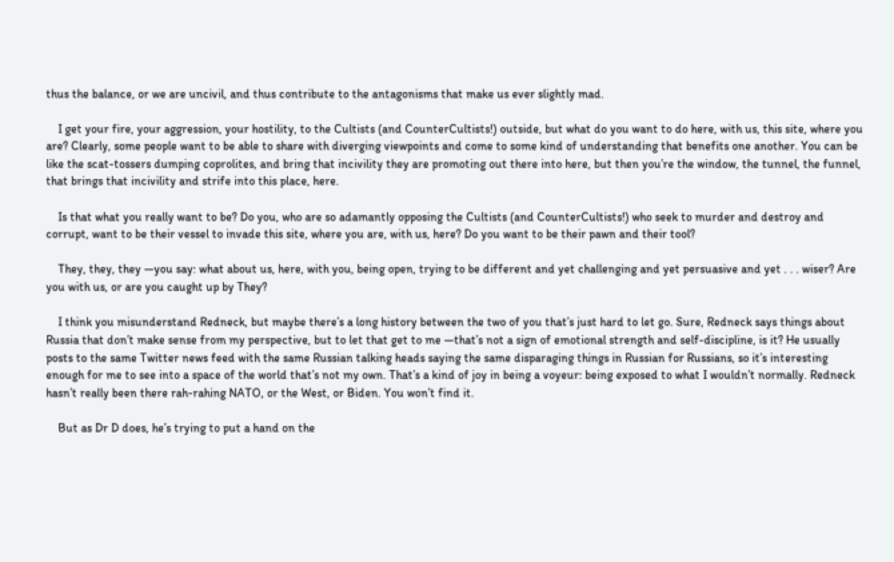thus the balance, or we are uncivil, and thus contribute to the antagonisms that make us ever slightly mad.

    I get your fire, your aggression, your hostility, to the Cultists (and CounterCultists!) outside, but what do you want to do here, with us, this site, where you are? Clearly, some people want to be able to share with diverging viewpoints and come to some kind of understanding that benefits one another. You can be like the scat-tossers dumping coprolites, and bring that incivility they are promoting out there into here, but then you’re the window, the tunnel, the funnel, that brings that incivility and strife into this place, here.

    Is that what you really want to be? Do you, who are so adamantly opposing the Cultists (and CounterCultists!) who seek to murder and destroy and corrupt, want to be their vessel to invade this site, where you are, with us, here? Do you want to be their pawn and their tool?

    They, they, they —you say: what about us, here, with you, being open, trying to be different and yet challenging and yet persuasive and yet . . . wiser? Are you with us, or are you caught up by They?

    I think you misunderstand Redneck, but maybe there’s a long history between the two of you that’s just hard to let go. Sure, Redneck says things about Russia that don’t make sense from my perspective, but to let that get to me —that’s not a sign of emotional strength and self-discipline, is it? He usually posts to the same Twitter news feed with the same Russian talking heads saying the same disparaging things in Russian for Russians, so it’s interesting enough for me to see into a space of the world that’s not my own. That’s a kind of joy in being a voyeur: being exposed to what I wouldn’t normally. Redneck hasn’t really been there rah-rahing NATO, or the West, or Biden. You won’t find it.

    But as Dr D does, he’s trying to put a hand on the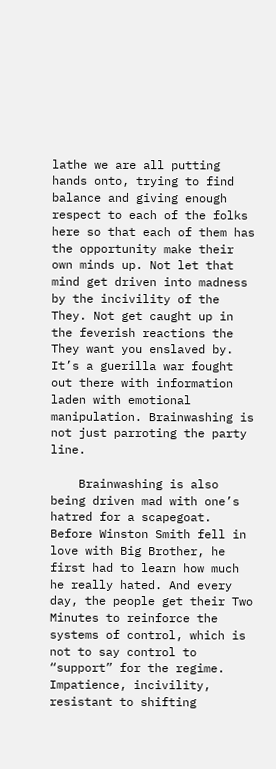lathe we are all putting hands onto, trying to find balance and giving enough respect to each of the folks here so that each of them has the opportunity make their own minds up. Not let that mind get driven into madness by the incivility of the They. Not get caught up in the feverish reactions the They want you enslaved by. It’s a guerilla war fought out there with information laden with emotional manipulation. Brainwashing is not just parroting the party line.

    Brainwashing is also being driven mad with one’s hatred for a scapegoat. Before Winston Smith fell in love with Big Brother, he first had to learn how much he really hated. And every day, the people get their Two Minutes to reinforce the systems of control, which is not to say control to “support” for the regime. Impatience, incivility, resistant to shifting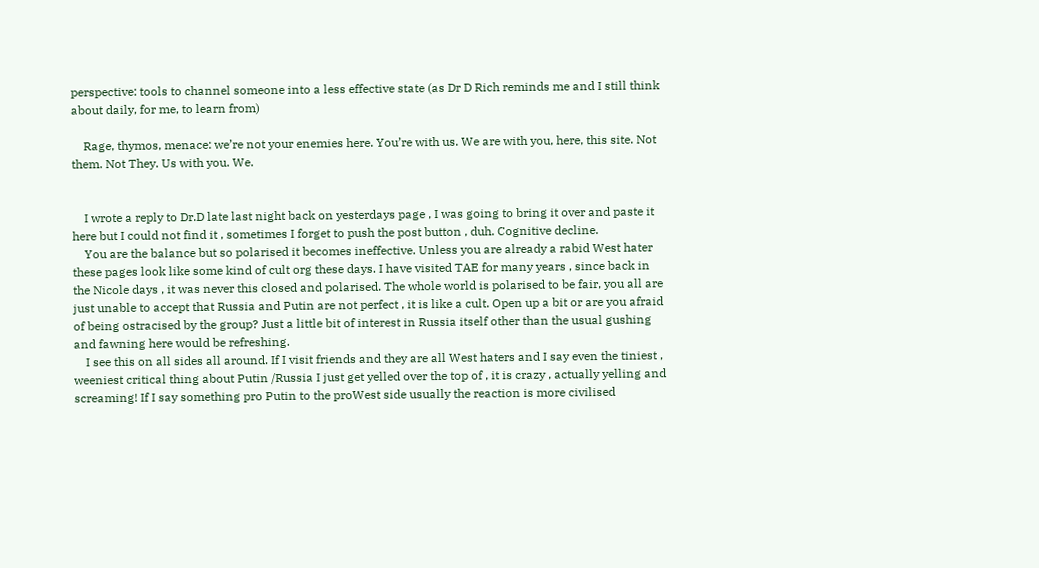perspective: tools to channel someone into a less effective state (as Dr D Rich reminds me and I still think about daily, for me, to learn from)

    Rage, thymos, menace: we’re not your enemies here. You’re with us. We are with you, here, this site. Not them. Not They. Us with you. We.


    I wrote a reply to Dr.D late last night back on yesterdays page , I was going to bring it over and paste it here but I could not find it , sometimes I forget to push the post button , duh. Cognitive decline.
    You are the balance but so polarised it becomes ineffective. Unless you are already a rabid West hater these pages look like some kind of cult org these days. I have visited TAE for many years , since back in the Nicole days , it was never this closed and polarised. The whole world is polarised to be fair, you all are just unable to accept that Russia and Putin are not perfect , it is like a cult. Open up a bit or are you afraid of being ostracised by the group? Just a little bit of interest in Russia itself other than the usual gushing and fawning here would be refreshing.
    I see this on all sides all around. If I visit friends and they are all West haters and I say even the tiniest , weeniest critical thing about Putin /Russia I just get yelled over the top of , it is crazy , actually yelling and screaming! If I say something pro Putin to the proWest side usually the reaction is more civilised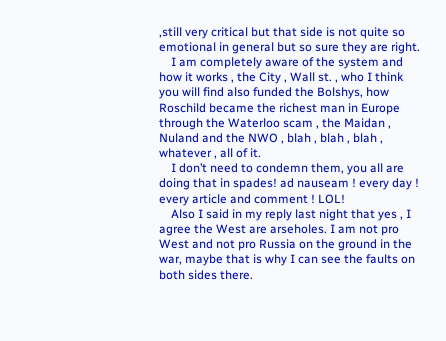,still very critical but that side is not quite so emotional in general but so sure they are right.
    I am completely aware of the system and how it works , the City , Wall st. , who I think you will find also funded the Bolshys, how Roschild became the richest man in Europe through the Waterloo scam , the Maidan , Nuland and the NWO , blah , blah , blah , whatever , all of it.
    I don’t need to condemn them, you all are doing that in spades! ad nauseam ! every day ! every article and comment ! LOL!
    Also I said in my reply last night that yes , I agree the West are arseholes. I am not pro West and not pro Russia on the ground in the war, maybe that is why I can see the faults on both sides there.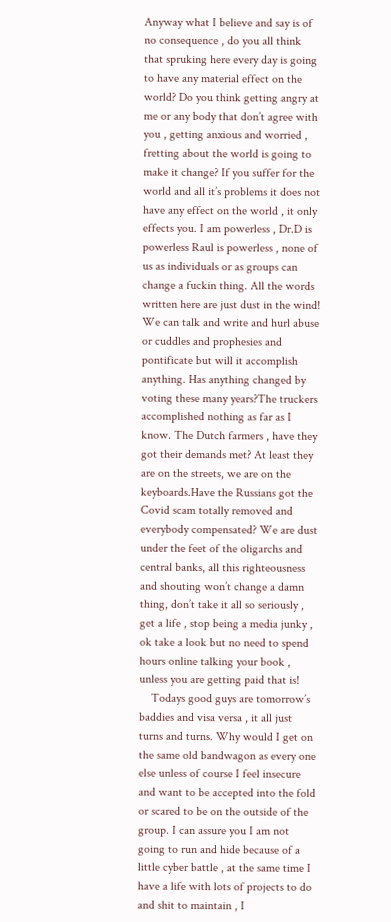Anyway what I believe and say is of no consequence , do you all think that spruking here every day is going to have any material effect on the world? Do you think getting angry at me or any body that don’t agree with you , getting anxious and worried , fretting about the world is going to make it change? If you suffer for the world and all it’s problems it does not have any effect on the world , it only effects you. I am powerless , Dr.D is powerless Raul is powerless , none of us as individuals or as groups can change a fuckin thing. All the words written here are just dust in the wind! We can talk and write and hurl abuse or cuddles and prophesies and pontificate but will it accomplish anything. Has anything changed by voting these many years?The truckers accomplished nothing as far as I know. The Dutch farmers , have they got their demands met? At least they are on the streets, we are on the keyboards.Have the Russians got the Covid scam totally removed and everybody compensated? We are dust under the feet of the oligarchs and central banks, all this righteousness and shouting won’t change a damn thing, don’t take it all so seriously , get a life , stop being a media junky , ok take a look but no need to spend hours online talking your book , unless you are getting paid that is!
    Todays good guys are tomorrow’s baddies and visa versa , it all just turns and turns. Why would I get on the same old bandwagon as every one else unless of course I feel insecure and want to be accepted into the fold or scared to be on the outside of the group. I can assure you I am not going to run and hide because of a little cyber battle , at the same time I have a life with lots of projects to do and shit to maintain , I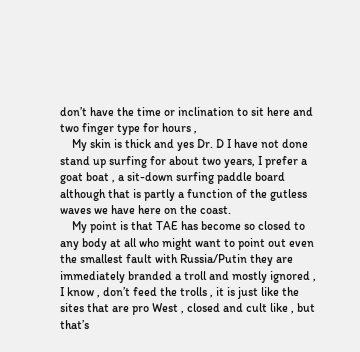don’t have the time or inclination to sit here and two finger type for hours ,
    My skin is thick and yes Dr. D I have not done stand up surfing for about two years, I prefer a goat boat , a sit-down surfing paddle board although that is partly a function of the gutless waves we have here on the coast.
    My point is that TAE has become so closed to any body at all who might want to point out even the smallest fault with Russia/Putin they are immediately branded a troll and mostly ignored , I know , don’t feed the trolls , it is just like the sites that are pro West , closed and cult like , but that’s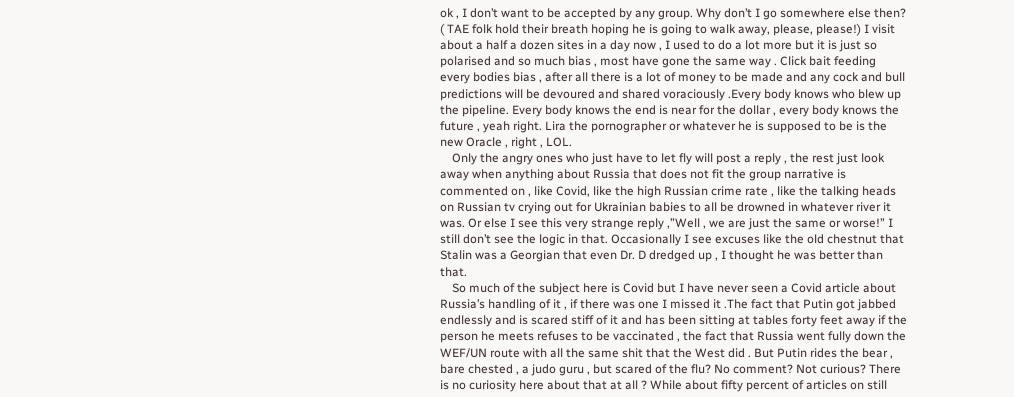ok , I don’t want to be accepted by any group. Why don’t I go somewhere else then? ( TAE folk hold their breath hoping he is going to walk away, please, please!) I visit about a half a dozen sites in a day now , I used to do a lot more but it is just so polarised and so much bias , most have gone the same way . Click bait feeding every bodies bias , after all there is a lot of money to be made and any cock and bull predictions will be devoured and shared voraciously .Every body knows who blew up the pipeline. Every body knows the end is near for the dollar , every body knows the future , yeah right. Lira the pornographer or whatever he is supposed to be is the new Oracle , right , LOL.
    Only the angry ones who just have to let fly will post a reply , the rest just look away when anything about Russia that does not fit the group narrative is commented on , like Covid, like the high Russian crime rate , like the talking heads on Russian tv crying out for Ukrainian babies to all be drowned in whatever river it was. Or else I see this very strange reply ,”Well , we are just the same or worse!” I still don’t see the logic in that. Occasionally I see excuses like the old chestnut that Stalin was a Georgian that even Dr. D dredged up , I thought he was better than that.
    So much of the subject here is Covid but I have never seen a Covid article about Russia’s handling of it , if there was one I missed it .The fact that Putin got jabbed endlessly and is scared stiff of it and has been sitting at tables forty feet away if the person he meets refuses to be vaccinated , the fact that Russia went fully down the WEF/UN route with all the same shit that the West did . But Putin rides the bear , bare chested , a judo guru , but scared of the flu? No comment? Not curious? There is no curiosity here about that at all ? While about fifty percent of articles on still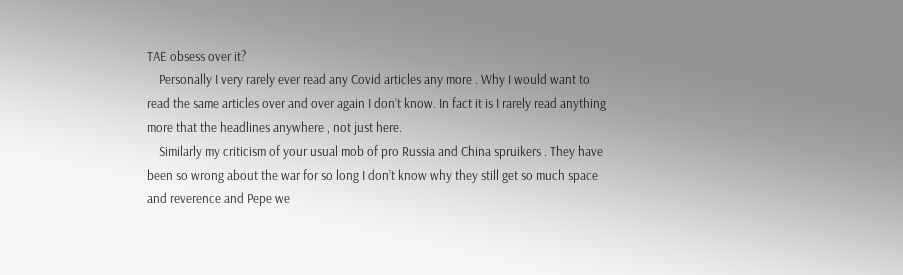TAE obsess over it?
    Personally I very rarely ever read any Covid articles any more . Why I would want to read the same articles over and over again I don’t know. In fact it is I rarely read anything more that the headlines anywhere , not just here.
    Similarly my criticism of your usual mob of pro Russia and China spruikers . They have been so wrong about the war for so long I don’t know why they still get so much space and reverence and Pepe we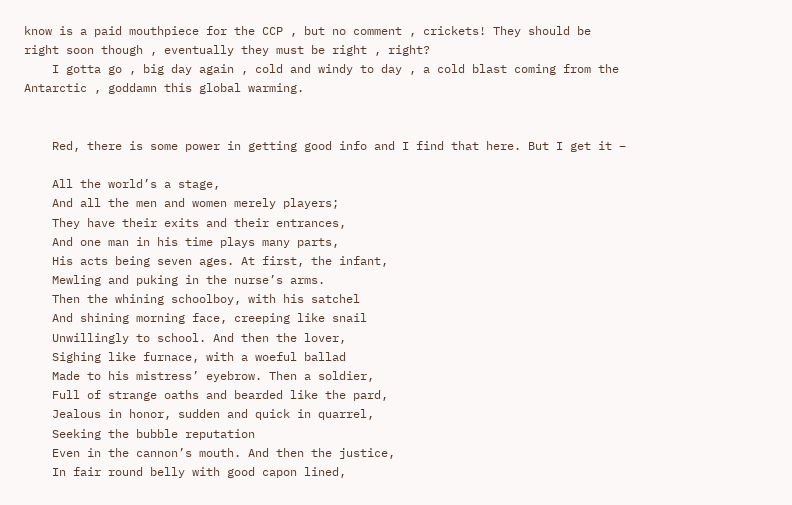know is a paid mouthpiece for the CCP , but no comment , crickets! They should be right soon though , eventually they must be right , right?
    I gotta go , big day again , cold and windy to day , a cold blast coming from the Antarctic , goddamn this global warming.


    Red, there is some power in getting good info and I find that here. But I get it –

    All the world’s a stage,
    And all the men and women merely players;
    They have their exits and their entrances,
    And one man in his time plays many parts,
    His acts being seven ages. At first, the infant,
    Mewling and puking in the nurse’s arms.
    Then the whining schoolboy, with his satchel
    And shining morning face, creeping like snail
    Unwillingly to school. And then the lover,
    Sighing like furnace, with a woeful ballad
    Made to his mistress’ eyebrow. Then a soldier,
    Full of strange oaths and bearded like the pard,
    Jealous in honor, sudden and quick in quarrel,
    Seeking the bubble reputation
    Even in the cannon’s mouth. And then the justice,
    In fair round belly with good capon lined,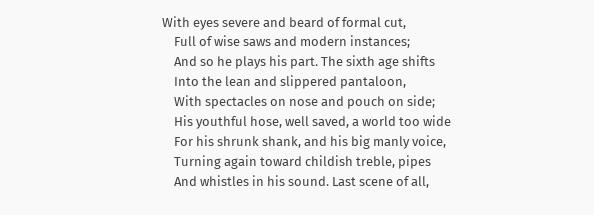With eyes severe and beard of formal cut,
    Full of wise saws and modern instances;
    And so he plays his part. The sixth age shifts
    Into the lean and slippered pantaloon,
    With spectacles on nose and pouch on side;
    His youthful hose, well saved, a world too wide
    For his shrunk shank, and his big manly voice,
    Turning again toward childish treble, pipes
    And whistles in his sound. Last scene of all,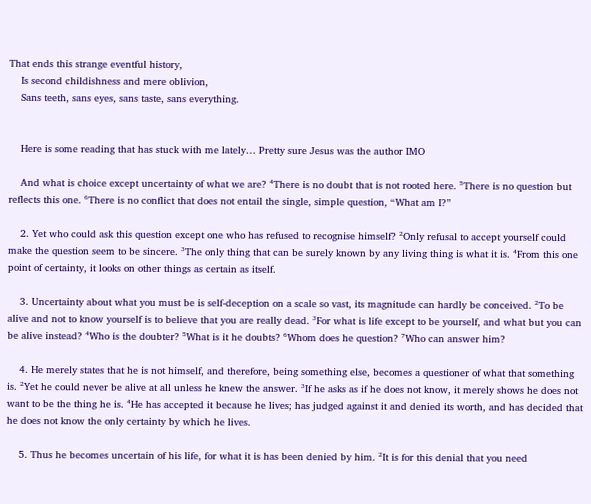That ends this strange eventful history,
    Is second childishness and mere oblivion,
    Sans teeth, sans eyes, sans taste, sans everything.


    Here is some reading that has stuck with me lately… Pretty sure Jesus was the author IMO

    And what is choice except uncertainty of what we are? ⁴There is no doubt that is not rooted here. ⁵There is no question but reflects this one. ⁶There is no conflict that does not entail the single, simple question, “What am I?”

    2. Yet who could ask this question except one who has refused to recognise himself? ²Only refusal to accept yourself could make the question seem to be sincere. ³The only thing that can be surely known by any living thing is what it is. ⁴From this one point of certainty, it looks on other things as certain as itself.

    3. Uncertainty about what you must be is self-deception on a scale so vast, its magnitude can hardly be conceived. ²To be alive and not to know yourself is to believe that you are really dead. ³For what is life except to be yourself, and what but you can be alive instead? ⁴Who is the doubter? ⁵What is it he doubts? ⁶Whom does he question? ⁷Who can answer him?

    4. He merely states that he is not himself, and therefore, being something else, becomes a questioner of what that something is. ²Yet he could never be alive at all unless he knew the answer. ³If he asks as if he does not know, it merely shows he does not want to be the thing he is. ⁴He has accepted it because he lives; has judged against it and denied its worth, and has decided that he does not know the only certainty by which he lives.

    5. Thus he becomes uncertain of his life, for what it is has been denied by him. ²It is for this denial that you need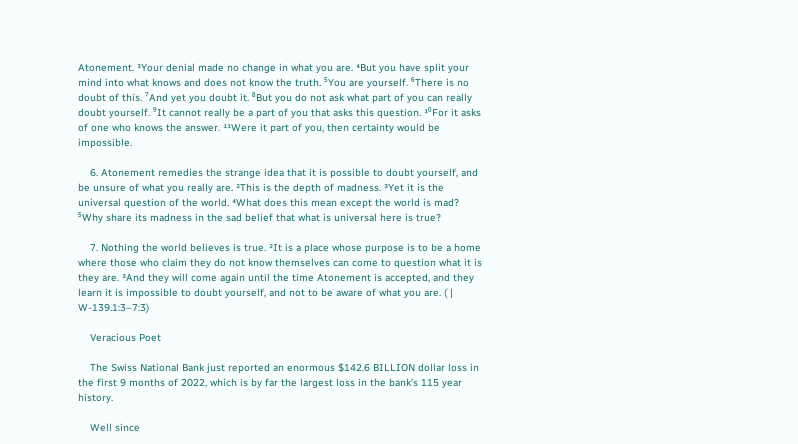Atonement. ³Your denial made no change in what you are. ⁴But you have split your mind into what knows and does not know the truth. ⁵You are yourself. ⁶There is no doubt of this. ⁷And yet you doubt it. ⁸But you do not ask what part of you can really doubt yourself. ⁹It cannot really be a part of you that asks this question. ¹⁰For it asks of one who knows the answer. ¹¹Were it part of you, then certainty would be impossible.

    6. Atonement remedies the strange idea that it is possible to doubt yourself, and be unsure of what you really are. ²This is the depth of madness. ³Yet it is the universal question of the world. ⁴What does this mean except the world is mad? ⁵Why share its madness in the sad belief that what is universal here is true?

    7. Nothing the world believes is true. ²It is a place whose purpose is to be a home where those who claim they do not know themselves can come to question what it is they are. ³And they will come again until the time Atonement is accepted, and they learn it is impossible to doubt yourself, and not to be aware of what you are. ( | W-139.1:3–7:3)

    Veracious Poet

    The Swiss National Bank just reported an enormous $142.6 BILLION dollar loss in the first 9 months of 2022, which is by far the largest loss in the bank’s 115 year history.

    Well since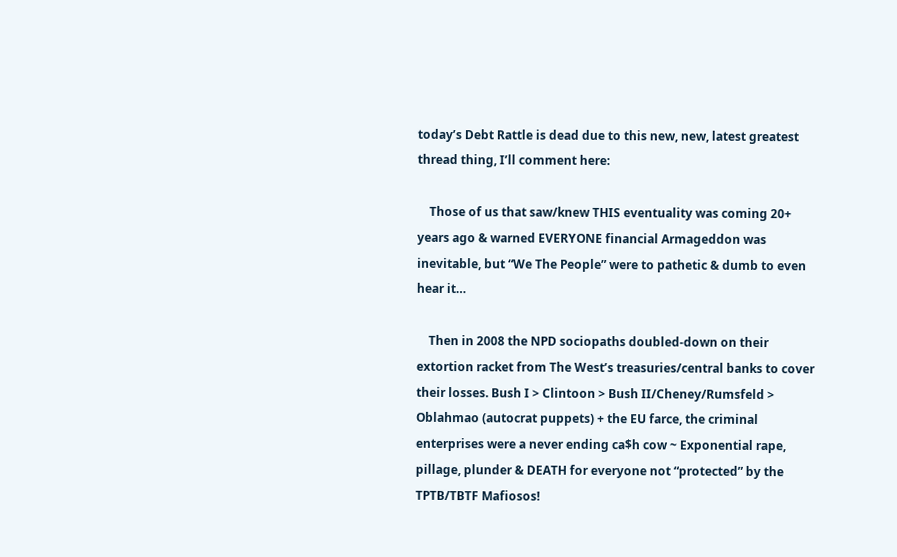today’s Debt Rattle is dead due to this new, new, latest greatest thread thing, I’ll comment here:

    Those of us that saw/knew THIS eventuality was coming 20+ years ago & warned EVERYONE financial Armageddon was inevitable, but “We The People” were to pathetic & dumb to even hear it…

    Then in 2008 the NPD sociopaths doubled-down on their extortion racket from The West’s treasuries/central banks to cover their losses. Bush I > Clintoon > Bush II/Cheney/Rumsfeld > Oblahmao (autocrat puppets) + the EU farce, the criminal enterprises were a never ending ca$h cow ~ Exponential rape, pillage, plunder & DEATH for everyone not “protected” by the TPTB/TBTF Mafiosos!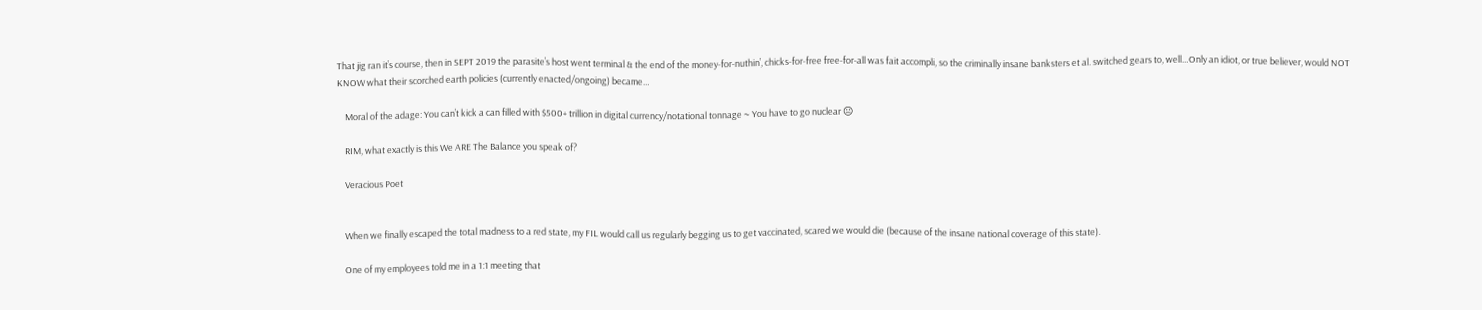That jig ran it’s course, then in SEPT 2019 the parasite’s host went terminal & the end of the money-for-nuthin’, chicks-for-free free-for-all was fait accompli, so the criminally insane banksters et al. switched gears to, well…Only an idiot, or true believer, would NOT KNOW what their scorched earth policies (currently enacted/ongoing) became…

    Moral of the adage: You can’t kick a can filled with $500+ trillion in digital currency/notational tonnage ~ You have to go nuclear 😐

    RIM, what exactly is this We ARE The Balance you speak of?

    Veracious Poet


    When we finally escaped the total madness to a red state, my FIL would call us regularly begging us to get vaccinated, scared we would die (because of the insane national coverage of this state).

    One of my employees told me in a 1:1 meeting that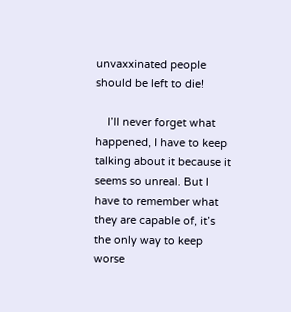unvaxxinated people should be left to die!

    I’ll never forget what happened, I have to keep talking about it because it seems so unreal. But I have to remember what they are capable of, it’s the only way to keep worse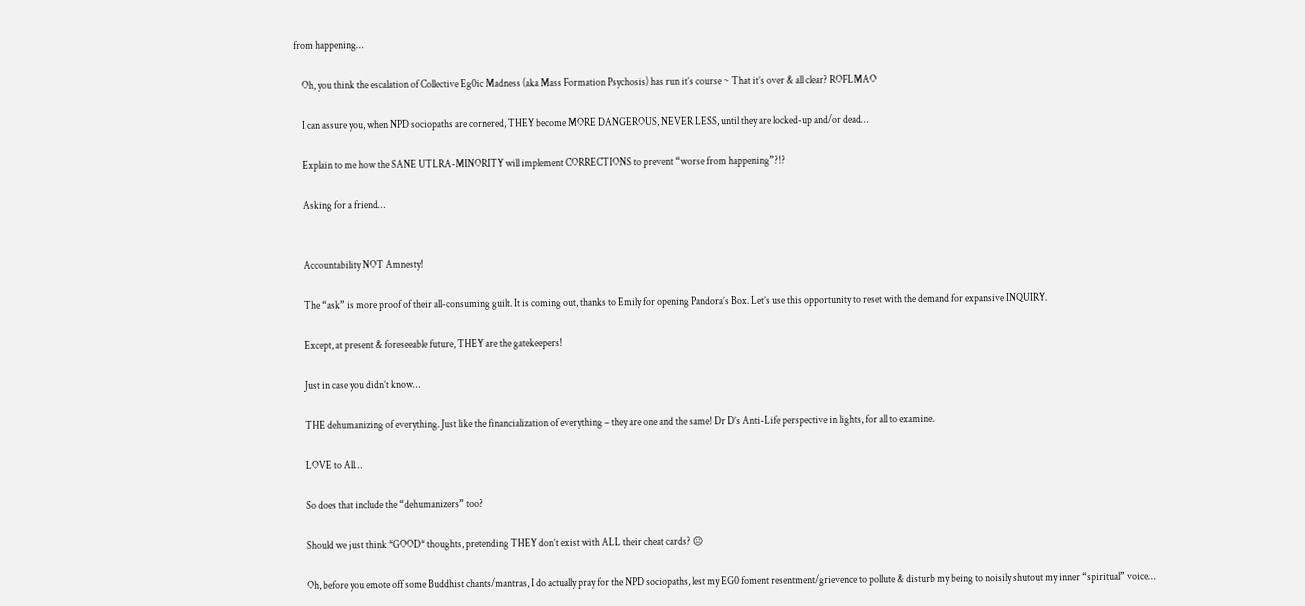from happening…

    Oh, you think the escalation of Collective Eg0ic Madness (aka Mass Formation Psychosis) has run it’s course ~ That it’s over & all clear? ROFLMAO

    I can assure you, when NPD sociopaths are cornered, THEY become MORE DANGEROUS, NEVER LESS, until they are locked-up and/or dead…

    Explain to me how the SANE UTLRA-MINORITY will implement CORRECTIONS to prevent “worse from happening”?!?

    Asking for a friend…


    Accountability NOT Amnesty!

    The “ask” is more proof of their all-consuming guilt. It is coming out, thanks to Emily for opening Pandora’s Box. Let’s use this opportunity to reset with the demand for expansive INQUIRY.

    Except, at present & foreseeable future, THEY are the gatekeepers!

    Just in case you didn’t know…

    THE dehumanizing of everything. Just like the financialization of everything – they are one and the same! Dr D’s Anti-Life perspective in lights, for all to examine.

    LOVE to All…

    So does that include the “dehumanizers” too?

    Should we just think *GOOD* thoughts, pretending THEY don’t exist with ALL their cheat cards? 😐

    Oh, before you emote off some Buddhist chants/mantras, I do actually pray for the NPD sociopaths, lest my EG0 foment resentment/grievence to pollute & disturb my being to noisily shutout my inner “spiritual” voice…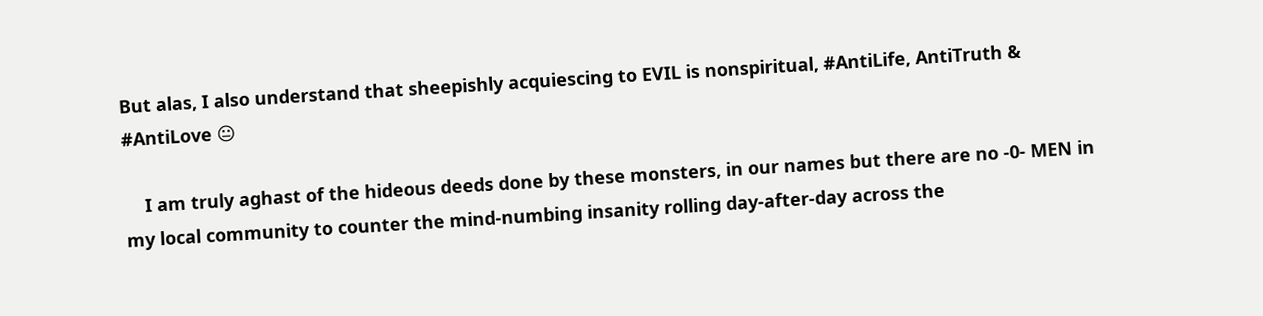But alas, I also understand that sheepishly acquiescing to EVIL is nonspiritual, #AntiLife, AntiTruth & #AntiLove 😐

    I am truly aghast of the hideous deeds done by these monsters, in our names but there are no -0- MEN in my local community to counter the mind-numbing insanity rolling day-after-day across the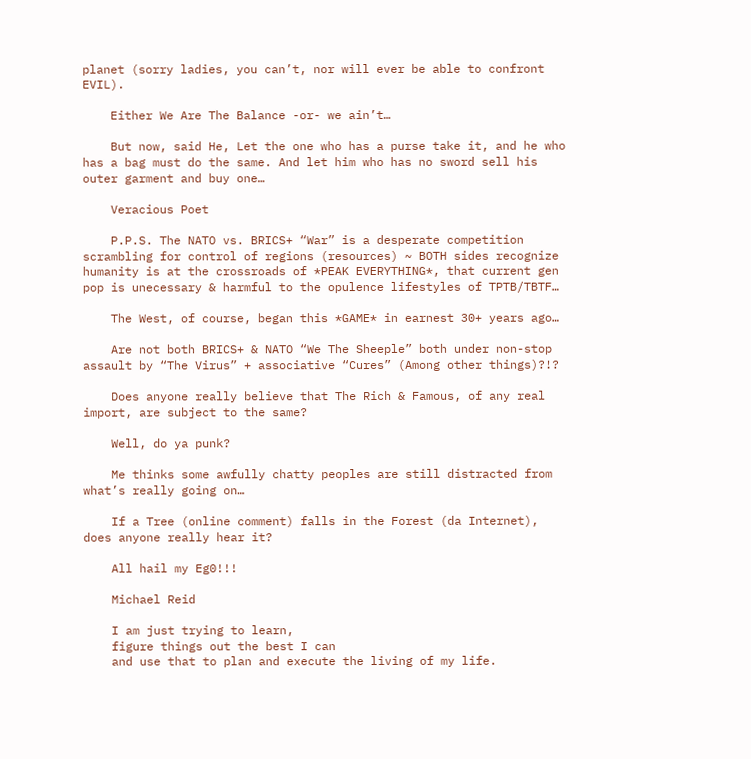planet (sorry ladies, you can’t, nor will ever be able to confront EVIL).

    Either We Are The Balance -or- we ain’t…

    But now, said He, Let the one who has a purse take it, and he who has a bag must do the same. And let him who has no sword sell his outer garment and buy one…

    Veracious Poet

    P.P.S. The NATO vs. BRICS+ “War” is a desperate competition scrambling for control of regions (resources) ~ BOTH sides recognize humanity is at the crossroads of *PEAK EVERYTHING*, that current gen pop is unecessary & harmful to the opulence lifestyles of TPTB/TBTF…

    The West, of course, began this *GAME* in earnest 30+ years ago…

    Are not both BRICS+ & NATO “We The Sheeple” both under non-stop assault by “The Virus” + associative “Cures” (Among other things)?!?

    Does anyone really believe that The Rich & Famous, of any real import, are subject to the same?

    Well, do ya punk?

    Me thinks some awfully chatty peoples are still distracted from what’s really going on…

    If a Tree (online comment) falls in the Forest (da Internet), does anyone really hear it?

    All hail my Eg0!!!

    Michael Reid

    I am just trying to learn,
    figure things out the best I can
    and use that to plan and execute the living of my life.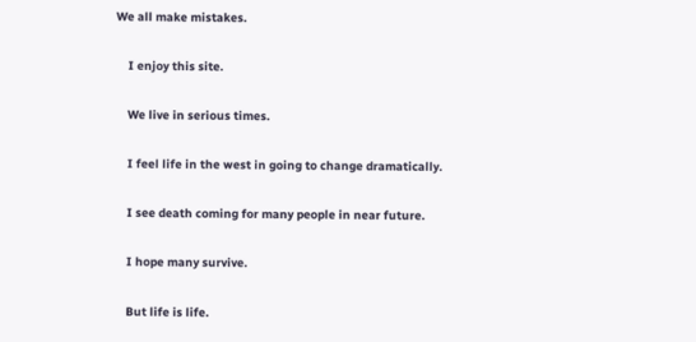We all make mistakes.

    I enjoy this site.

    We live in serious times.

    I feel life in the west in going to change dramatically.

    I see death coming for many people in near future.

    I hope many survive.

    But life is life.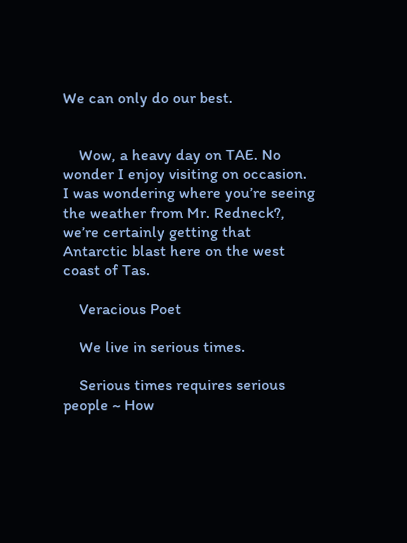We can only do our best.


    Wow, a heavy day on TAE. No wonder I enjoy visiting on occasion. I was wondering where you’re seeing the weather from Mr. Redneck?, we’re certainly getting that Antarctic blast here on the west coast of Tas.

    Veracious Poet

    We live in serious times.

    Serious times requires serious people ~ How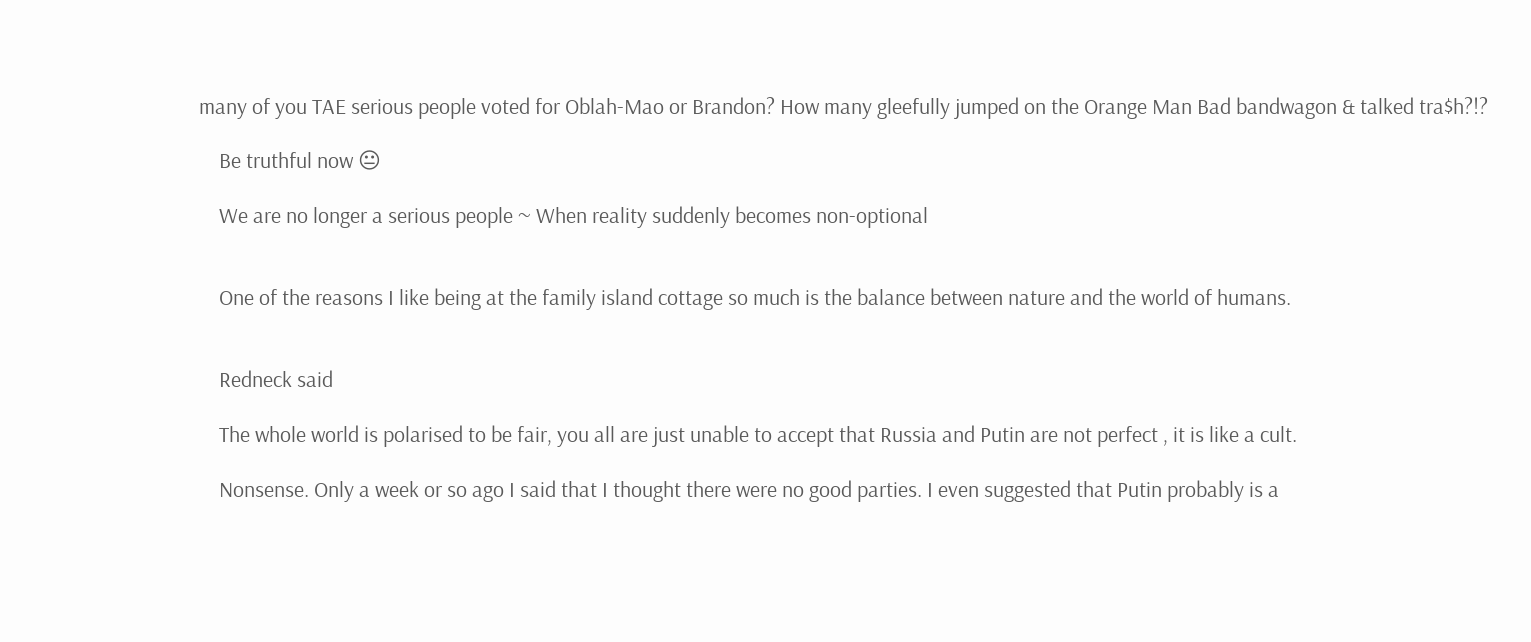many of you TAE serious people voted for Oblah-Mao or Brandon? How many gleefully jumped on the Orange Man Bad bandwagon & talked tra$h?!?

    Be truthful now 😐

    We are no longer a serious people ~ When reality suddenly becomes non-optional


    One of the reasons I like being at the family island cottage so much is the balance between nature and the world of humans.


    Redneck said

    The whole world is polarised to be fair, you all are just unable to accept that Russia and Putin are not perfect , it is like a cult.

    Nonsense. Only a week or so ago I said that I thought there were no good parties. I even suggested that Putin probably is a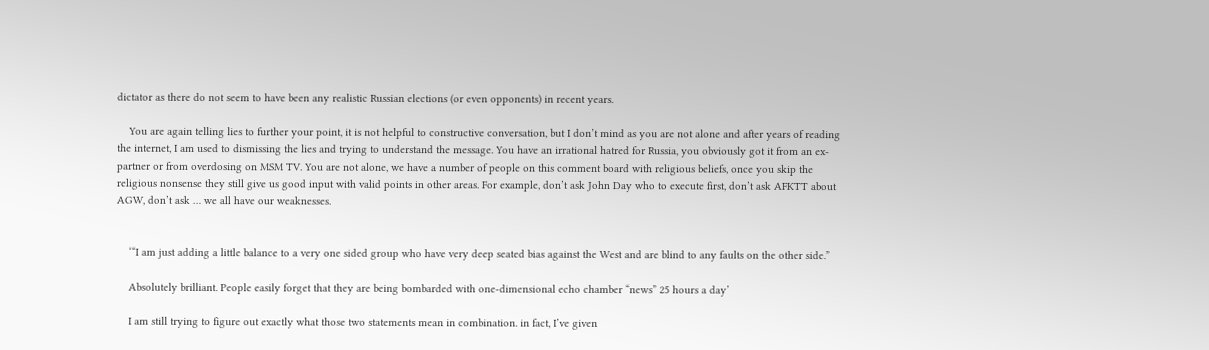dictator as there do not seem to have been any realistic Russian elections (or even opponents) in recent years.

    You are again telling lies to further your point, it is not helpful to constructive conversation, but I don’t mind as you are not alone and after years of reading the internet, I am used to dismissing the lies and trying to understand the message. You have an irrational hatred for Russia, you obviously got it from an ex-partner or from overdosing on MSM TV. You are not alone, we have a number of people on this comment board with religious beliefs, once you skip the religious nonsense they still give us good input with valid points in other areas. For example, don’t ask John Day who to execute first, don’t ask AFKTT about AGW, don’t ask … we all have our weaknesses.


    ‘“I am just adding a little balance to a very one sided group who have very deep seated bias against the West and are blind to any faults on the other side.”

    Absolutely brilliant. People easily forget that they are being bombarded with one-dimensional echo chamber “news” 25 hours a day’

    I am still trying to figure out exactly what those two statements mean in combination. in fact, I’ve given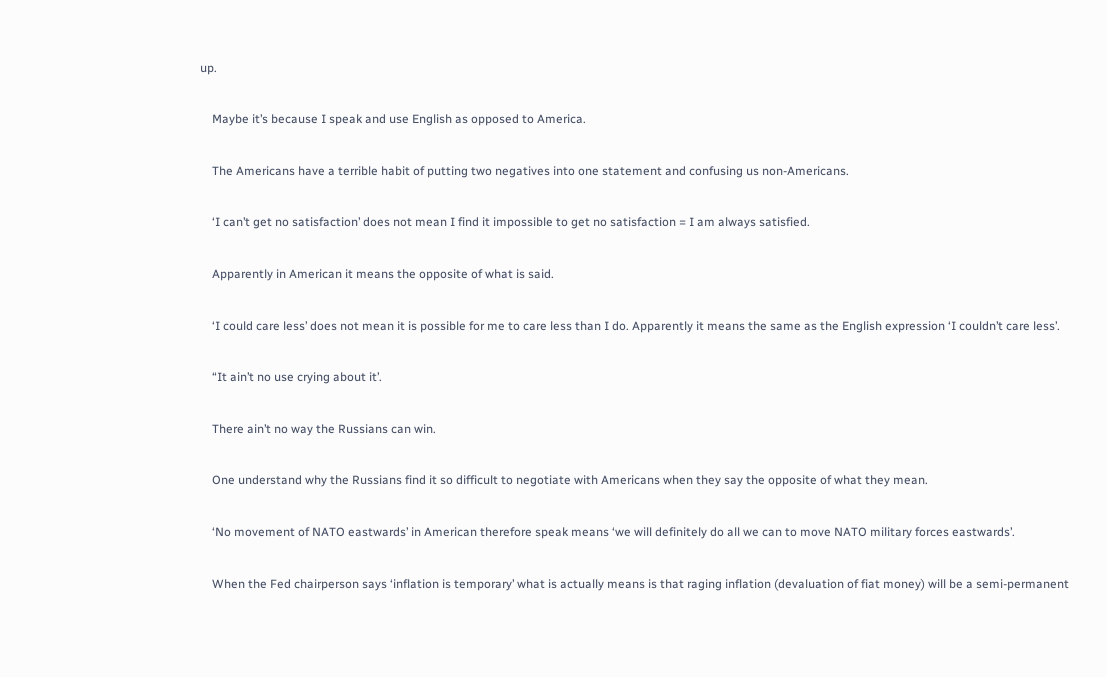up.

    Maybe it’s because I speak and use English as opposed to America.

    The Americans have a terrible habit of putting two negatives into one statement and confusing us non-Americans.

    ‘I can’t get no satisfaction’ does not mean I find it impossible to get no satisfaction = I am always satisfied.

    Apparently in American it means the opposite of what is said.

    ‘I could care less’ does not mean it is possible for me to care less than I do. Apparently it means the same as the English expression ‘I couldn’t care less’.

    “It ain’t no use crying about it’.

    There ain’t no way the Russians can win.

    One understand why the Russians find it so difficult to negotiate with Americans when they say the opposite of what they mean.

    ‘No movement of NATO eastwards’ in American therefore speak means ‘we will definitely do all we can to move NATO military forces eastwards’.

    When the Fed chairperson says ‘inflation is temporary’ what is actually means is that raging inflation (devaluation of fiat money) will be a semi-permanent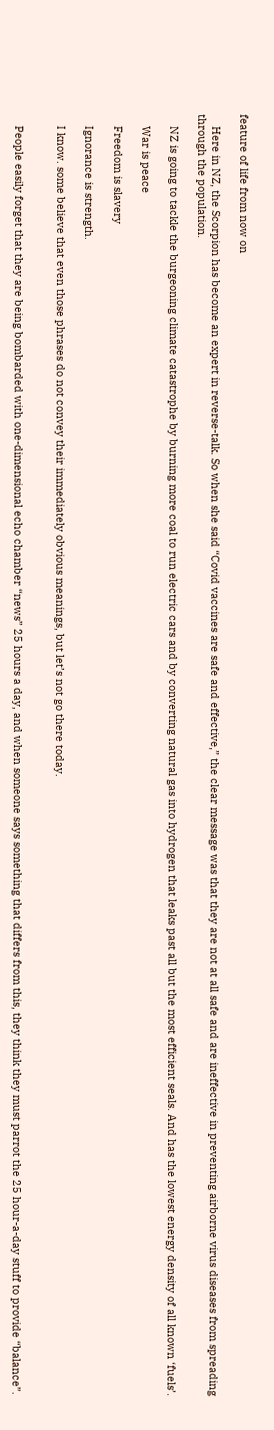feature of life from now on

    Here in NZ, the Scorpion has become an expert in reverse-talk. So when she said “Covid vaccines are safe and effective,” the clear message was that they are not at all safe and are ineffective in preventing airborne virus diseases from spreading through the population.

    NZ is going to tackle the burgeoning climate catastrophe by burning more coal to run electric cars and by converting natural gas into hydrogen that leaks past all but the most efficient seals. And has the lowest energy density of all known ‘fuels’.

    War is peace

    Freedom is slavery

    Ignorance is strength.

    I know. some believe that even those phrases do not convey their immediately obvious meanings, but let’s not go there today.


    People easily forget that they are being bombarded with one-dimensional echo chamber “news” 25 hours a day, and when someone says something that differs from this, they think they must parrot the 25 hour-a-day stuff to provide “balance”.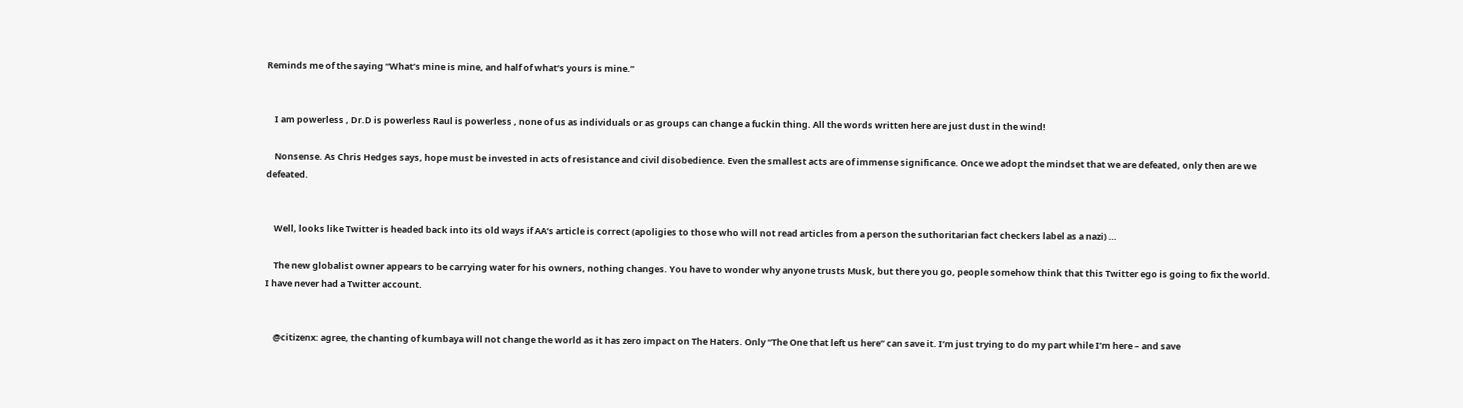Reminds me of the saying “What’s mine is mine, and half of what’s yours is mine.”


    I am powerless , Dr.D is powerless Raul is powerless , none of us as individuals or as groups can change a fuckin thing. All the words written here are just dust in the wind!

    Nonsense. As Chris Hedges says, hope must be invested in acts of resistance and civil disobedience. Even the smallest acts are of immense significance. Once we adopt the mindset that we are defeated, only then are we defeated.


    Well, looks like Twitter is headed back into its old ways if AA’s article is correct (apoligies to those who will not read articles from a person the suthoritarian fact checkers label as a nazi) …

    The new globalist owner appears to be carrying water for his owners, nothing changes. You have to wonder why anyone trusts Musk, but there you go, people somehow think that this Twitter ego is going to fix the world. I have never had a Twitter account.


    @citizenx: agree, the chanting of kumbaya will not change the world as it has zero impact on The Haters. Only “The One that left us here” can save it. I’m just trying to do my part while I’m here – and save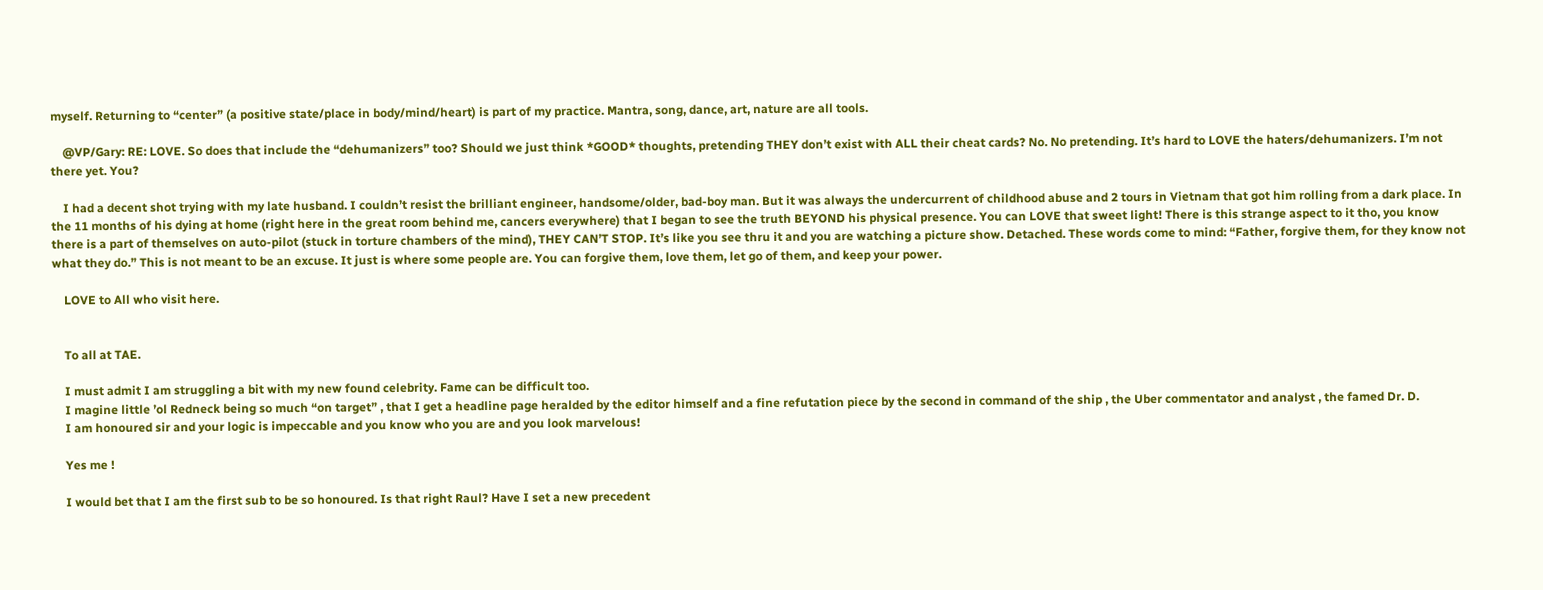myself. Returning to “center” (a positive state/place in body/mind/heart) is part of my practice. Mantra, song, dance, art, nature are all tools.

    @VP/Gary: RE: LOVE. So does that include the “dehumanizers” too? Should we just think *GOOD* thoughts, pretending THEY don’t exist with ALL their cheat cards? No. No pretending. It’s hard to LOVE the haters/dehumanizers. I’m not there yet. You?

    I had a decent shot trying with my late husband. I couldn’t resist the brilliant engineer, handsome/older, bad-boy man. But it was always the undercurrent of childhood abuse and 2 tours in Vietnam that got him rolling from a dark place. In the 11 months of his dying at home (right here in the great room behind me, cancers everywhere) that I began to see the truth BEYOND his physical presence. You can LOVE that sweet light! There is this strange aspect to it tho, you know there is a part of themselves on auto-pilot (stuck in torture chambers of the mind), THEY CAN’T STOP. It’s like you see thru it and you are watching a picture show. Detached. These words come to mind: “Father, forgive them, for they know not what they do.” This is not meant to be an excuse. It just is where some people are. You can forgive them, love them, let go of them, and keep your power.

    LOVE to All who visit here.


    To all at TAE.

    I must admit I am struggling a bit with my new found celebrity. Fame can be difficult too.
    I magine little ’ol Redneck being so much “on target” , that I get a headline page heralded by the editor himself and a fine refutation piece by the second in command of the ship , the Uber commentator and analyst , the famed Dr. D.
    I am honoured sir and your logic is impeccable and you know who you are and you look marvelous!

    Yes me !

    I would bet that I am the first sub to be so honoured. Is that right Raul? Have I set a new precedent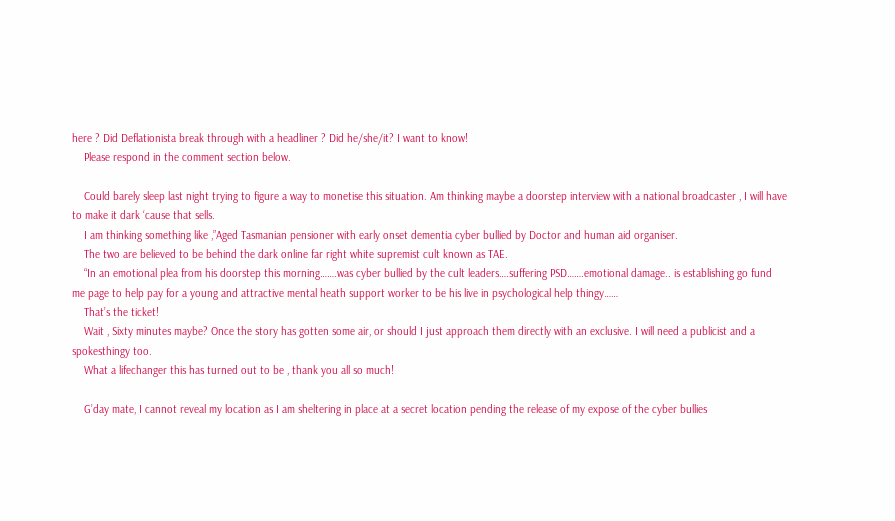here ? Did Deflationista break through with a headliner ? Did he/she/it? I want to know!
    Please respond in the comment section below.

    Could barely sleep last night trying to figure a way to monetise this situation. Am thinking maybe a doorstep interview with a national broadcaster , I will have to make it dark ‘cause that sells.
    I am thinking something like ,”Aged Tasmanian pensioner with early onset dementia cyber bullied by Doctor and human aid organiser.
    The two are believed to be behind the dark online far right white supremist cult known as TAE.
    “In an emotional plea from his doorstep this morning…….was cyber bullied by the cult leaders….suffering PSD…….emotional damage.. is establishing go fund me page to help pay for a young and attractive mental heath support worker to be his live in psychological help thingy……
    That’s the ticket!
    Wait , Sixty minutes maybe? Once the story has gotten some air, or should I just approach them directly with an exclusive. I will need a publicist and a spokesthingy too.
    What a lifechanger this has turned out to be , thank you all so much!

    G’day mate, I cannot reveal my location as I am sheltering in place at a secret location pending the release of my expose of the cyber bullies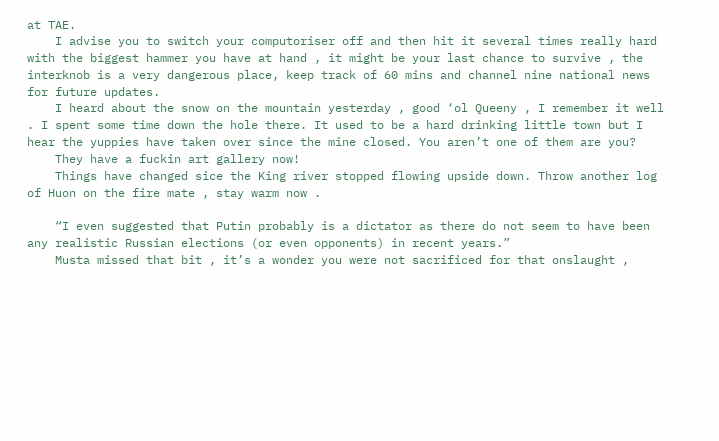at TAE.
    I advise you to switch your computoriser off and then hit it several times really hard with the biggest hammer you have at hand , it might be your last chance to survive , the interknob is a very dangerous place, keep track of 60 mins and channel nine national news for future updates.
    I heard about the snow on the mountain yesterday , good ‘ol Queeny , I remember it well . I spent some time down the hole there. It used to be a hard drinking little town but I hear the yuppies have taken over since the mine closed. You aren’t one of them are you?
    They have a fuckin art gallery now!
    Things have changed sice the King river stopped flowing upside down. Throw another log of Huon on the fire mate , stay warm now .

    “I even suggested that Putin probably is a dictator as there do not seem to have been any realistic Russian elections (or even opponents) in recent years.”
    Musta missed that bit , it’s a wonder you were not sacrificed for that onslaught ,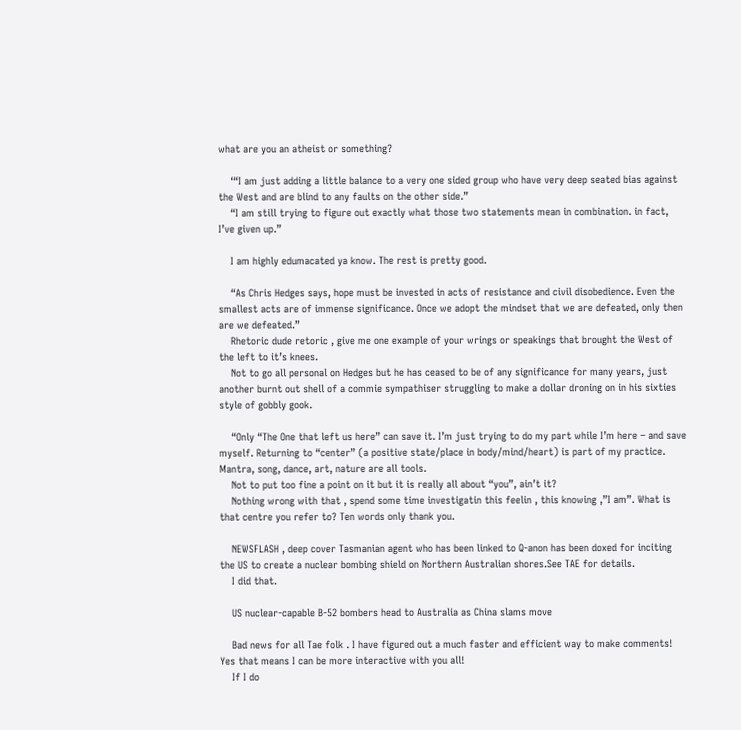what are you an atheist or something?

    ‘“I am just adding a little balance to a very one sided group who have very deep seated bias against the West and are blind to any faults on the other side.”
    “I am still trying to figure out exactly what those two statements mean in combination. in fact, I’ve given up.”

    I am highly edumacated ya know. The rest is pretty good.

    “As Chris Hedges says, hope must be invested in acts of resistance and civil disobedience. Even the smallest acts are of immense significance. Once we adopt the mindset that we are defeated, only then are we defeated.”
    Rhetoric dude retoric , give me one example of your wrings or speakings that brought the West of the left to it’s knees.
    Not to go all personal on Hedges but he has ceased to be of any significance for many years, just another burnt out shell of a commie sympathiser struggling to make a dollar droning on in his sixties style of gobbly gook.

    “Only “The One that left us here” can save it. I’m just trying to do my part while I’m here – and save myself. Returning to “center” (a positive state/place in body/mind/heart) is part of my practice. Mantra, song, dance, art, nature are all tools.
    Not to put too fine a point on it but it is really all about “you”, ain’t it?
    Nothing wrong with that , spend some time investigatin this feelin , this knowing ,”I am”. What is that centre you refer to? Ten words only thank you.

    NEWSFLASH , deep cover Tasmanian agent who has been linked to Q-anon has been doxed for inciting the US to create a nuclear bombing shield on Northern Australian shores.See TAE for details.
    I did that.

    US nuclear-capable B-52 bombers head to Australia as China slams move

    Bad news for all Tae folk . I have figured out a much faster and efficient way to make comments! Yes that means I can be more interactive with you all!
    If I do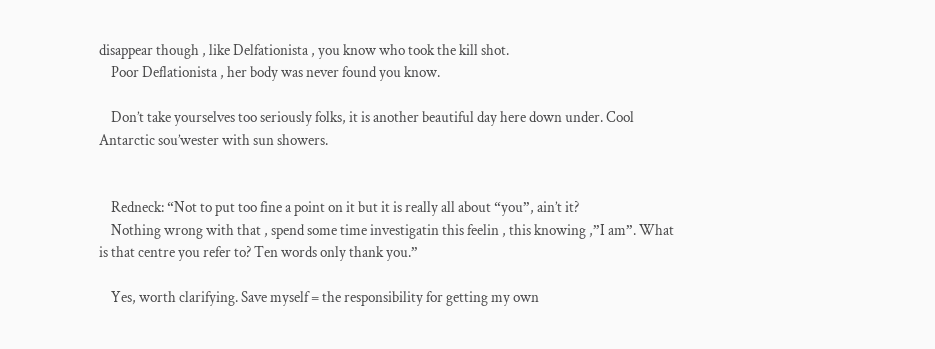disappear though , like Delfationista , you know who took the kill shot.
    Poor Deflationista , her body was never found you know.

    Don’t take yourselves too seriously folks, it is another beautiful day here down under. Cool Antarctic sou’wester with sun showers.


    Redneck: “Not to put too fine a point on it but it is really all about “you”, ain’t it?
    Nothing wrong with that , spend some time investigatin this feelin , this knowing ,”I am”. What is that centre you refer to? Ten words only thank you.”

    Yes, worth clarifying. Save myself = the responsibility for getting my own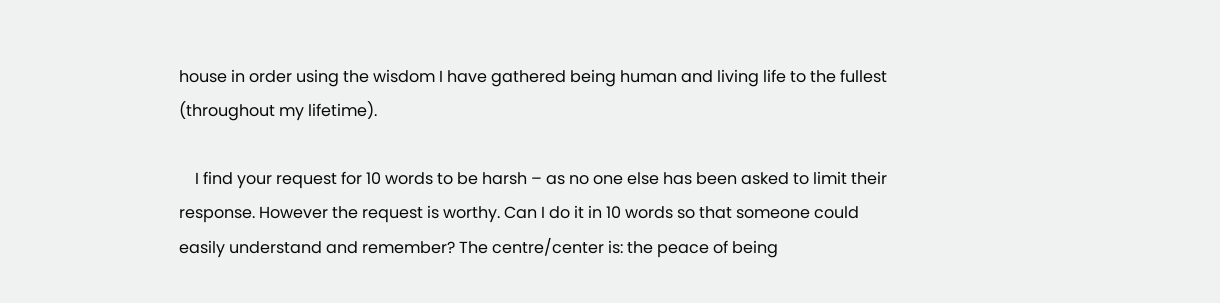house in order using the wisdom I have gathered being human and living life to the fullest (throughout my lifetime).

    I find your request for 10 words to be harsh – as no one else has been asked to limit their response. However the request is worthy. Can I do it in 10 words so that someone could easily understand and remember? The centre/center is: the peace of being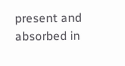present and absorbed in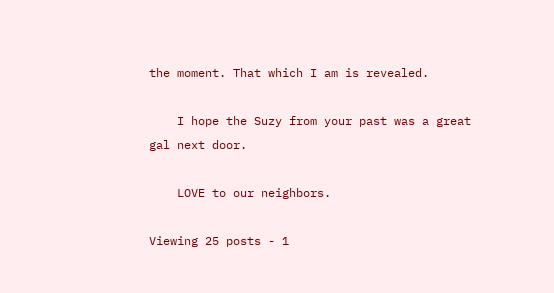the moment. That which I am is revealed.

    I hope the Suzy from your past was a great gal next door.

    LOVE to our neighbors.

Viewing 25 posts - 1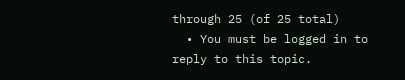through 25 (of 25 total)
  • You must be logged in to reply to this topic.